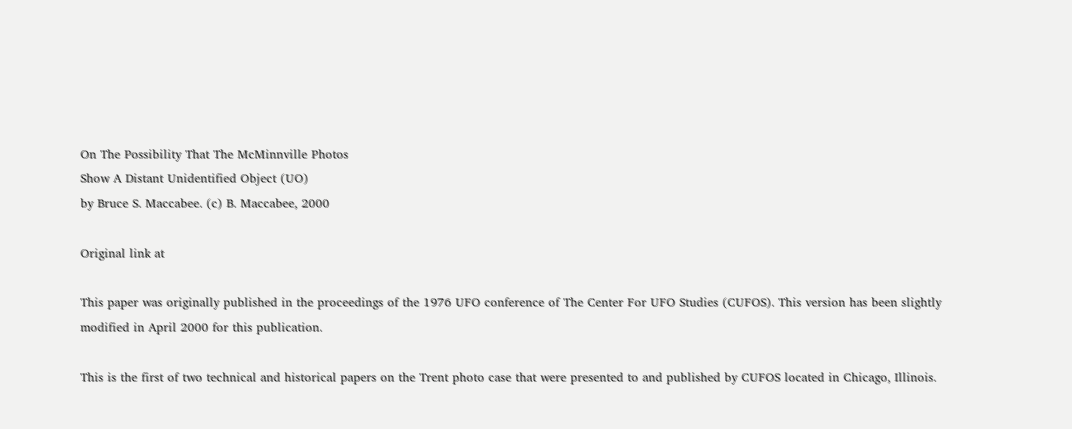On The Possibility That The McMinnville Photos
Show A Distant Unidentified Object (UO)
by Bruce S. Maccabee. (c) B. Maccabee, 2000

Original link at

This paper was originally published in the proceedings of the 1976 UFO conference of The Center For UFO Studies (CUFOS). This version has been slightly modified in April 2000 for this publication.

This is the first of two technical and historical papers on the Trent photo case that were presented to and published by CUFOS located in Chicago, Illinois.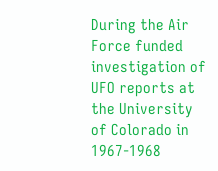During the Air Force funded investigation of UFO reports at the University of Colorado in 1967-1968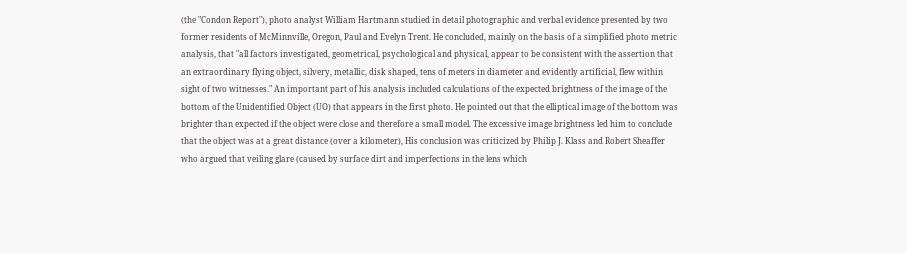(the "Condon Report"), photo analyst William Hartmann studied in detail photographic and verbal evidence presented by two former residents of McMinnville, Oregon, Paul and Evelyn Trent. He concluded, mainly on the basis of a simplified photo metric analysis, that "all factors investigated, geometrical, psychological and physical, appear to be consistent with the assertion that an extraordinary flying object, silvery, metallic, disk shaped, tens of meters in diameter and evidently artificial, flew within sight of two witnesses." An important part of his analysis included calculations of the expected brightness of the image of the bottom of the Unidentified Object (UO) that appears in the first photo. He pointed out that the elliptical image of the bottom was brighter than expected if the object were close and therefore a small model. The excessive image brightness led him to conclude that the object was at a great distance (over a kilometer), His conclusion was criticized by Philip J. Klass and Robert Sheaffer who argued that veiling glare (caused by surface dirt and imperfections in the lens which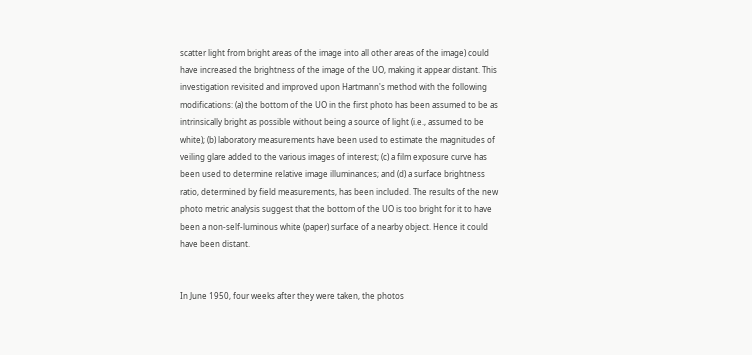scatter light from bright areas of the image into all other areas of the image) could have increased the brightness of the image of the UO, making it appear distant. This investigation revisited and improved upon Hartmann's method with the following modifications: (a) the bottom of the UO in the first photo has been assumed to be as intrinsically bright as possible without being a source of light (i.e., assumed to be white); (b) laboratory measurements have been used to estimate the magnitudes of veiling glare added to the various images of interest; (c) a film exposure curve has been used to determine relative image illuminances; and (d) a surface brightness ratio, determined by field measurements, has been included. The results of the new photo metric analysis suggest that the bottom of the UO is too bright for it to have been a non-self-luminous white (paper) surface of a nearby object. Hence it could have been distant.


In June 1950, four weeks after they were taken, the photos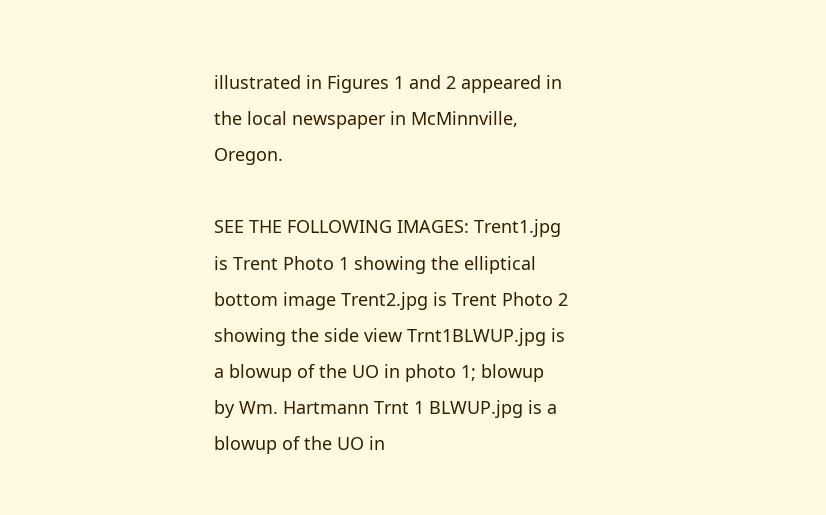illustrated in Figures 1 and 2 appeared in the local newspaper in McMinnville, Oregon.

SEE THE FOLLOWING IMAGES: Trent1.jpg is Trent Photo 1 showing the elliptical bottom image Trent2.jpg is Trent Photo 2 showing the side view Trnt1BLWUP.jpg is a blowup of the UO in photo 1; blowup by Wm. Hartmann Trnt 1 BLWUP.jpg is a blowup of the UO in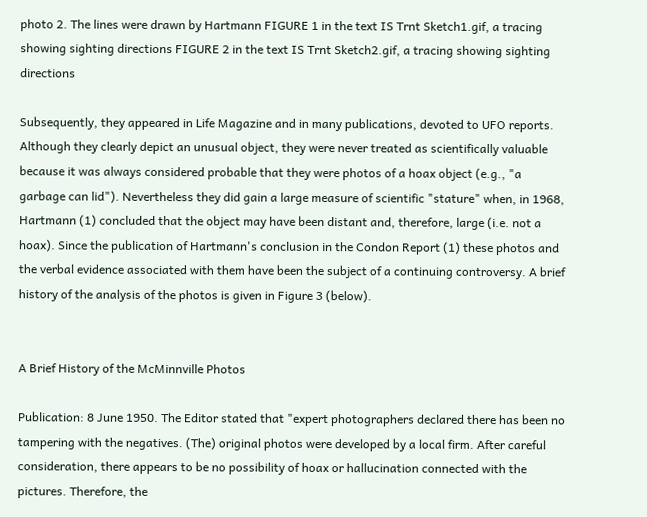photo 2. The lines were drawn by Hartmann FIGURE 1 in the text IS Trnt Sketch1.gif, a tracing showing sighting directions FIGURE 2 in the text IS Trnt Sketch2.gif, a tracing showing sighting directions

Subsequently, they appeared in Life Magazine and in many publications, devoted to UFO reports. Although they clearly depict an unusual object, they were never treated as scientifically valuable because it was always considered probable that they were photos of a hoax object (e.g., "a garbage can lid"). Nevertheless they did gain a large measure of scientific "stature" when, in 1968, Hartmann (1) concluded that the object may have been distant and, therefore, large (i.e. not a hoax). Since the publication of Hartmann's conclusion in the Condon Report (1) these photos and the verbal evidence associated with them have been the subject of a continuing controversy. A brief history of the analysis of the photos is given in Figure 3 (below).


A Brief History of the McMinnville Photos

Publication: 8 June 1950. The Editor stated that "expert photographers declared there has been no tampering with the negatives. (The) original photos were developed by a local firm. After careful consideration, there appears to be no possibility of hoax or hallucination connected with the pictures. Therefore, the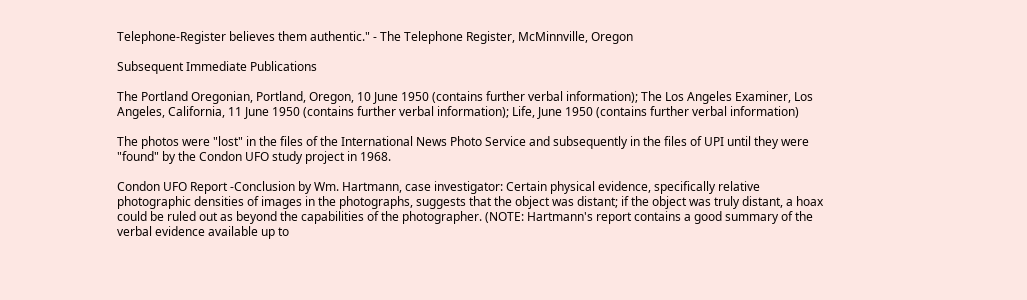Telephone-Register believes them authentic." - The Telephone Register, McMinnville, Oregon

Subsequent Immediate Publications

The Portland Oregonian, Portland, Oregon, 10 June 1950 (contains further verbal information); The Los Angeles Examiner, Los Angeles, California, 11 June 1950 (contains further verbal information); Life, June 1950 (contains further verbal information)

The photos were "lost" in the files of the International News Photo Service and subsequently in the files of UPI until they were "found" by the Condon UFO study project in 1968.

Condon UFO Report -Conclusion by Wm. Hartmann, case investigator: Certain physical evidence, specifically relative photographic densities of images in the photographs, suggests that the object was distant; if the object was truly distant, a hoax could be ruled out as beyond the capabilities of the photographer. (NOTE: Hartmann's report contains a good summary of the verbal evidence available up to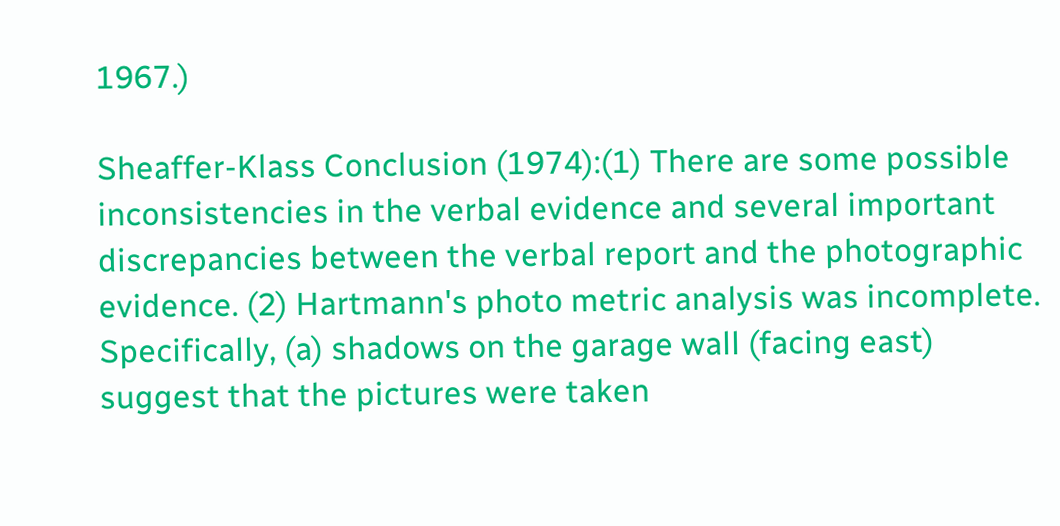1967.)

Sheaffer-Klass Conclusion (1974):(1) There are some possible inconsistencies in the verbal evidence and several important discrepancies between the verbal report and the photographic evidence. (2) Hartmann's photo metric analysis was incomplete. Specifically, (a) shadows on the garage wall (facing east) suggest that the pictures were taken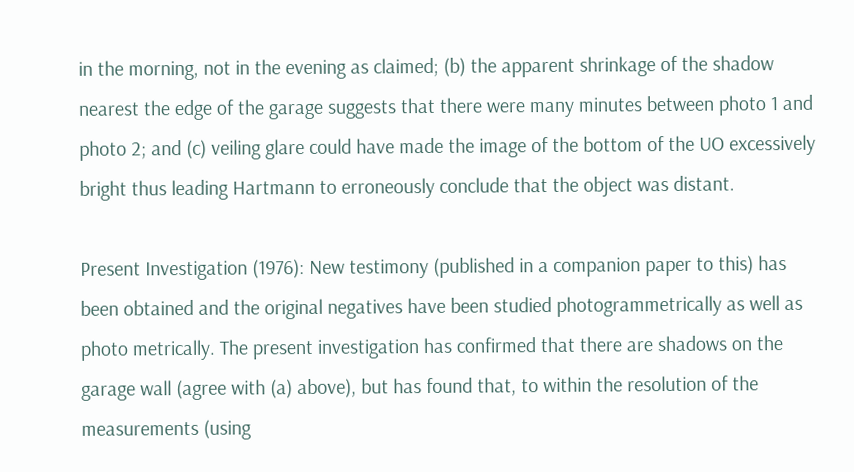in the morning, not in the evening as claimed; (b) the apparent shrinkage of the shadow nearest the edge of the garage suggests that there were many minutes between photo 1 and photo 2; and (c) veiling glare could have made the image of the bottom of the UO excessively bright thus leading Hartmann to erroneously conclude that the object was distant.

Present Investigation (1976): New testimony (published in a companion paper to this) has been obtained and the original negatives have been studied photogrammetrically as well as photo metrically. The present investigation has confirmed that there are shadows on the garage wall (agree with (a) above), but has found that, to within the resolution of the measurements (using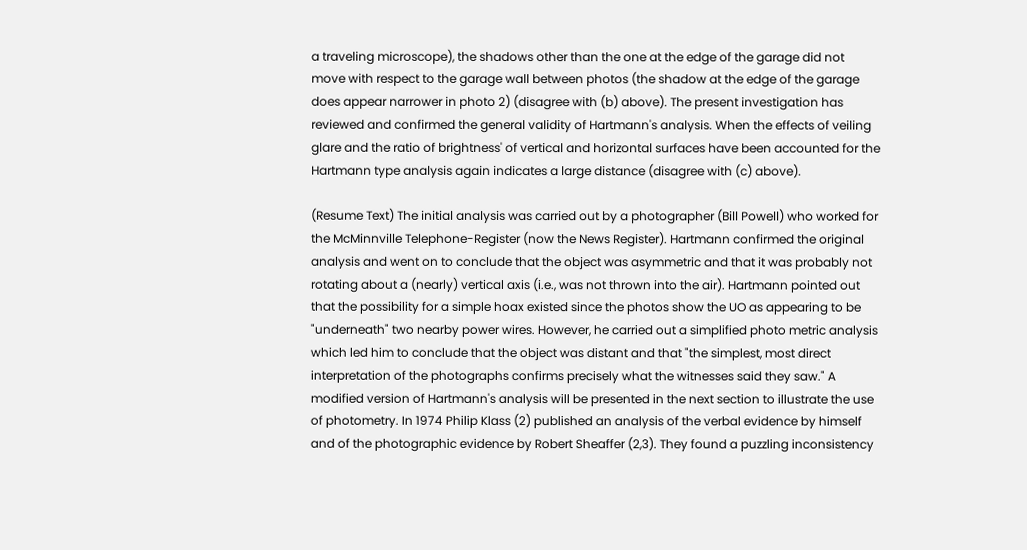a traveling microscope), the shadows other than the one at the edge of the garage did not
move with respect to the garage wall between photos (the shadow at the edge of the garage does appear narrower in photo 2) (disagree with (b) above). The present investigation has reviewed and confirmed the general validity of Hartmann's analysis. When the effects of veiling glare and the ratio of brightness' of vertical and horizontal surfaces have been accounted for the Hartmann type analysis again indicates a large distance (disagree with (c) above).

(Resume Text) The initial analysis was carried out by a photographer (Bill Powell) who worked for the McMinnville Telephone-Register (now the News Register). Hartmann confirmed the original analysis and went on to conclude that the object was asymmetric and that it was probably not rotating about a (nearly) vertical axis (i.e., was not thrown into the air). Hartmann pointed out that the possibility for a simple hoax existed since the photos show the UO as appearing to be "underneath" two nearby power wires. However, he carried out a simplified photo metric analysis which led him to conclude that the object was distant and that "the simplest, most direct interpretation of the photographs confirms precisely what the witnesses said they saw." A modified version of Hartmann's analysis will be presented in the next section to illustrate the use of photometry. In 1974 Philip Klass (2) published an analysis of the verbal evidence by himself and of the photographic evidence by Robert Sheaffer (2,3). They found a puzzling inconsistency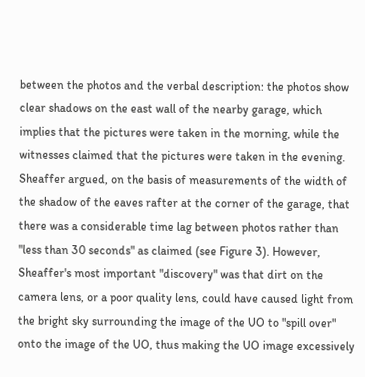between the photos and the verbal description: the photos show clear shadows on the east wall of the nearby garage, which implies that the pictures were taken in the morning, while the witnesses claimed that the pictures were taken in the evening. Sheaffer argued, on the basis of measurements of the width of the shadow of the eaves rafter at the corner of the garage, that there was a considerable time lag between photos rather than "less than 30 seconds" as claimed (see Figure 3). However, Sheaffer's most important "discovery" was that dirt on the camera lens, or a poor quality lens, could have caused light from the bright sky surrounding the image of the UO to "spill over" onto the image of the UO, thus making the UO image excessively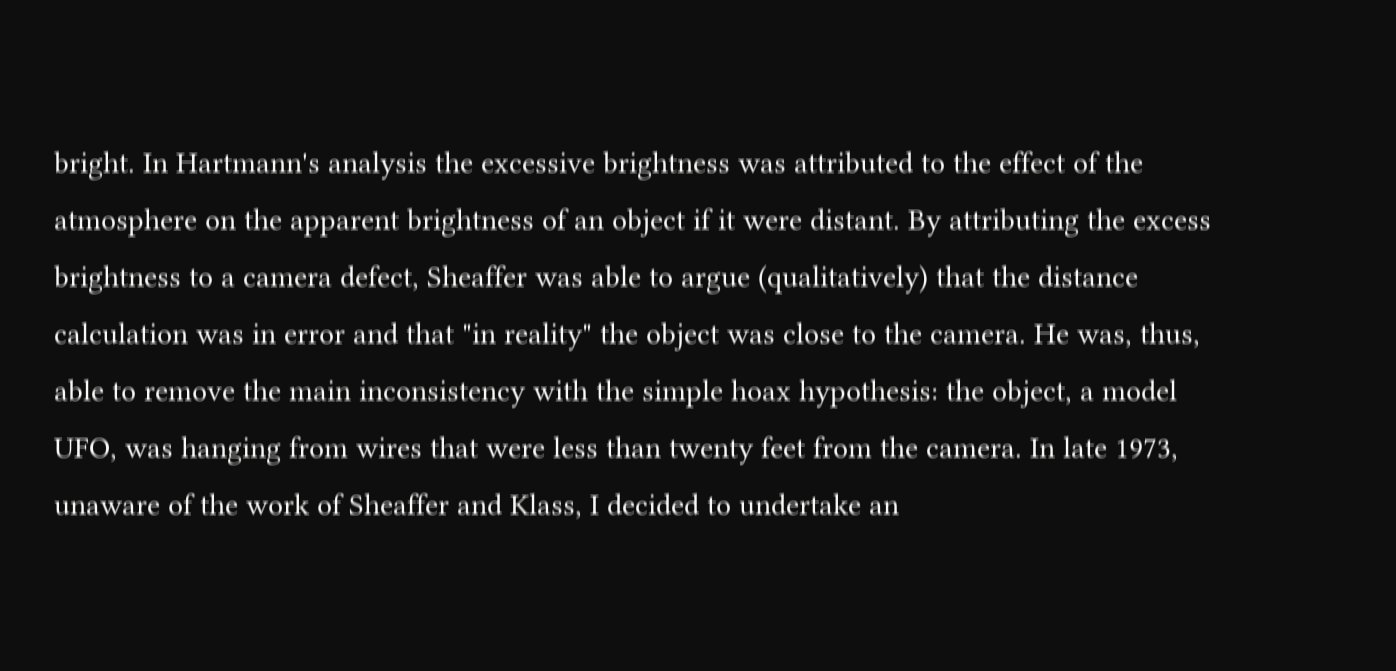bright. In Hartmann's analysis the excessive brightness was attributed to the effect of the atmosphere on the apparent brightness of an object if it were distant. By attributing the excess brightness to a camera defect, Sheaffer was able to argue (qualitatively) that the distance calculation was in error and that "in reality" the object was close to the camera. He was, thus, able to remove the main inconsistency with the simple hoax hypothesis: the object, a model UFO, was hanging from wires that were less than twenty feet from the camera. In late 1973, unaware of the work of Sheaffer and Klass, I decided to undertake an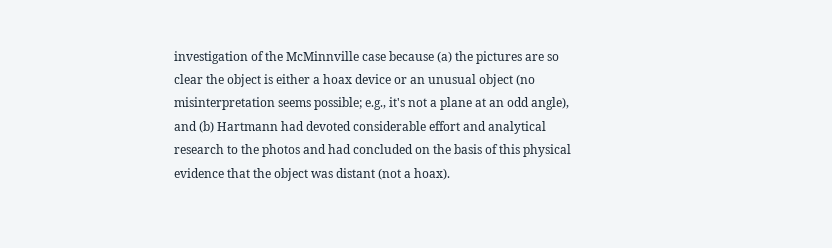investigation of the McMinnville case because (a) the pictures are so clear the object is either a hoax device or an unusual object (no misinterpretation seems possible; e.g., it's not a plane at an odd angle), and (b) Hartmann had devoted considerable effort and analytical research to the photos and had concluded on the basis of this physical evidence that the object was distant (not a hoax).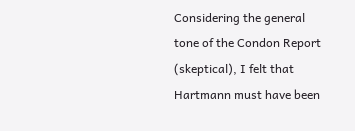Considering the general tone of the Condon Report (skeptical), I felt that Hartmann must have been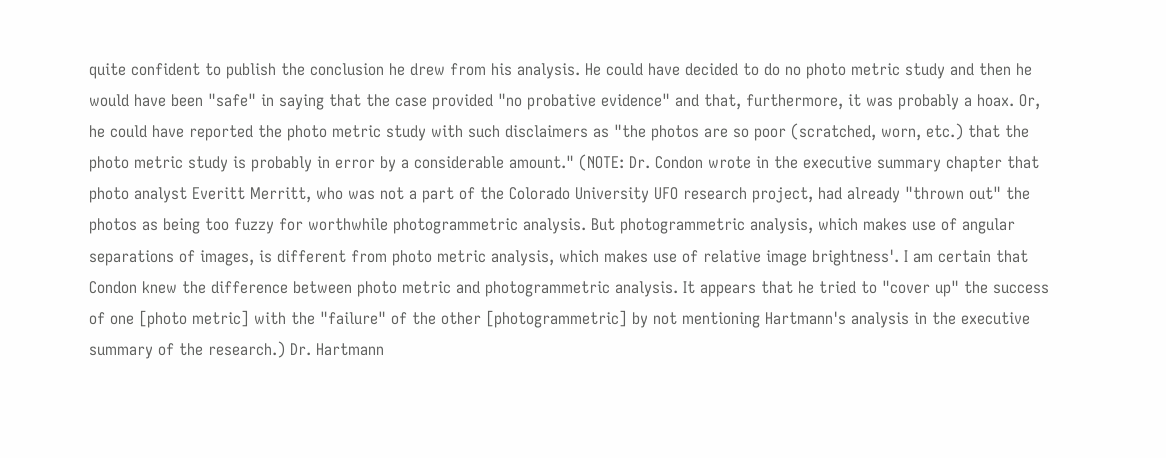quite confident to publish the conclusion he drew from his analysis. He could have decided to do no photo metric study and then he would have been "safe" in saying that the case provided "no probative evidence" and that, furthermore, it was probably a hoax. Or, he could have reported the photo metric study with such disclaimers as "the photos are so poor (scratched, worn, etc.) that the photo metric study is probably in error by a considerable amount." (NOTE: Dr. Condon wrote in the executive summary chapter that photo analyst Everitt Merritt, who was not a part of the Colorado University UFO research project, had already "thrown out" the photos as being too fuzzy for worthwhile photogrammetric analysis. But photogrammetric analysis, which makes use of angular separations of images, is different from photo metric analysis, which makes use of relative image brightness'. I am certain that Condon knew the difference between photo metric and photogrammetric analysis. It appears that he tried to "cover up" the success of one [photo metric] with the "failure" of the other [photogrammetric] by not mentioning Hartmann's analysis in the executive summary of the research.) Dr. Hartmann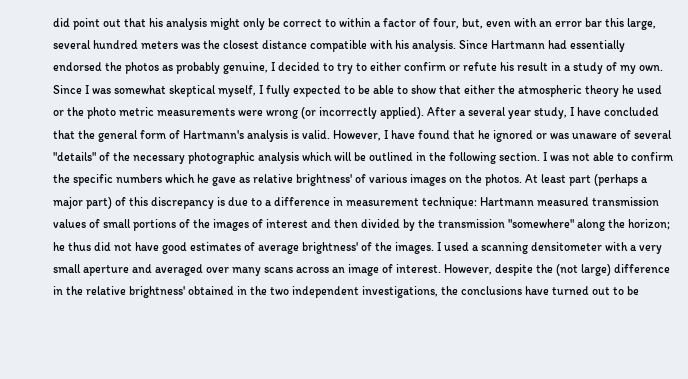did point out that his analysis might only be correct to within a factor of four, but, even with an error bar this large, several hundred meters was the closest distance compatible with his analysis. Since Hartmann had essentially endorsed the photos as probably genuine, I decided to try to either confirm or refute his result in a study of my own. Since I was somewhat skeptical myself, I fully expected to be able to show that either the atmospheric theory he used or the photo metric measurements were wrong (or incorrectly applied). After a several year study, I have concluded that the general form of Hartmann's analysis is valid. However, I have found that he ignored or was unaware of several "details" of the necessary photographic analysis which will be outlined in the following section. I was not able to confirm the specific numbers which he gave as relative brightness' of various images on the photos. At least part (perhaps a major part) of this discrepancy is due to a difference in measurement technique: Hartmann measured transmission values of small portions of the images of interest and then divided by the transmission "somewhere" along the horizon; he thus did not have good estimates of average brightness' of the images. I used a scanning densitometer with a very small aperture and averaged over many scans across an image of interest. However, despite the (not large) difference in the relative brightness' obtained in the two independent investigations, the conclusions have turned out to be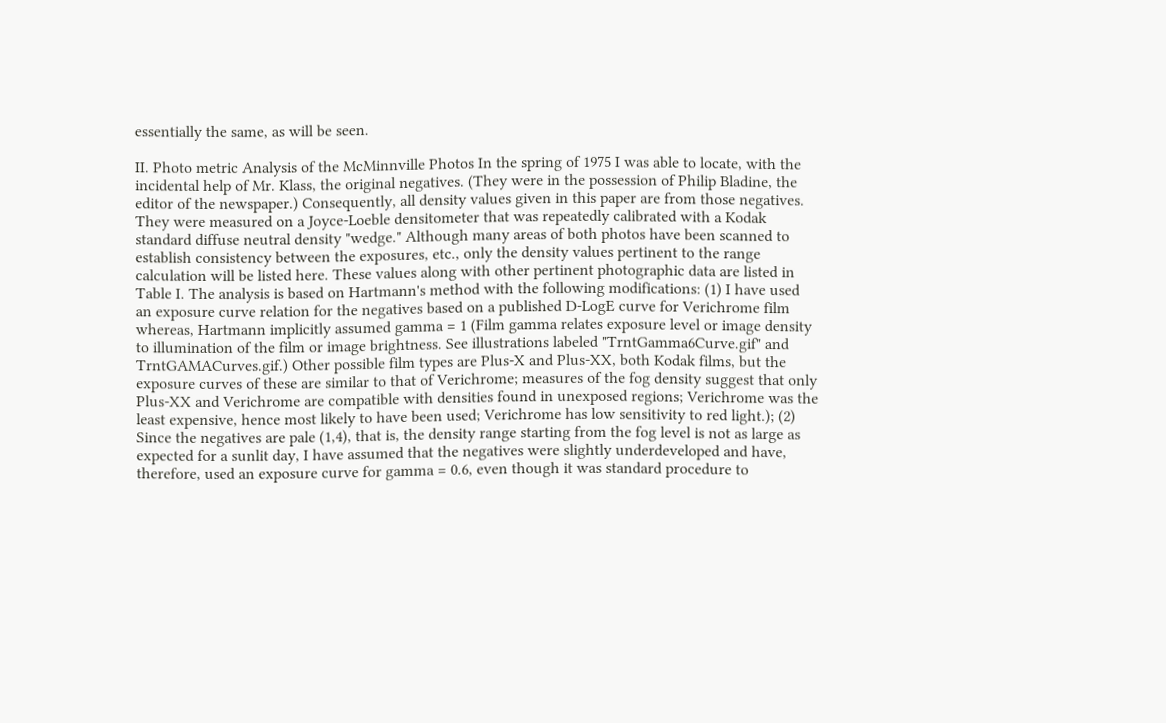essentially the same, as will be seen.

II. Photo metric Analysis of the McMinnville Photos In the spring of 1975 I was able to locate, with the incidental help of Mr. Klass, the original negatives. (They were in the possession of Philip Bladine, the editor of the newspaper.) Consequently, all density values given in this paper are from those negatives. They were measured on a Joyce-Loeble densitometer that was repeatedly calibrated with a Kodak standard diffuse neutral density "wedge." Although many areas of both photos have been scanned to establish consistency between the exposures, etc., only the density values pertinent to the range calculation will be listed here. These values along with other pertinent photographic data are listed in Table I. The analysis is based on Hartmann's method with the following modifications: (1) I have used an exposure curve relation for the negatives based on a published D-LogE curve for Verichrome film whereas, Hartmann implicitly assumed gamma = 1 (Film gamma relates exposure level or image density to illumination of the film or image brightness. See illustrations labeled "TrntGamma6Curve.gif" and TrntGAMACurves.gif.) Other possible film types are Plus-X and Plus-XX, both Kodak films, but the exposure curves of these are similar to that of Verichrome; measures of the fog density suggest that only Plus-XX and Verichrome are compatible with densities found in unexposed regions; Verichrome was the least expensive, hence most likely to have been used; Verichrome has low sensitivity to red light.); (2) Since the negatives are pale (1,4), that is, the density range starting from the fog level is not as large as expected for a sunlit day, I have assumed that the negatives were slightly underdeveloped and have, therefore, used an exposure curve for gamma = 0.6, even though it was standard procedure to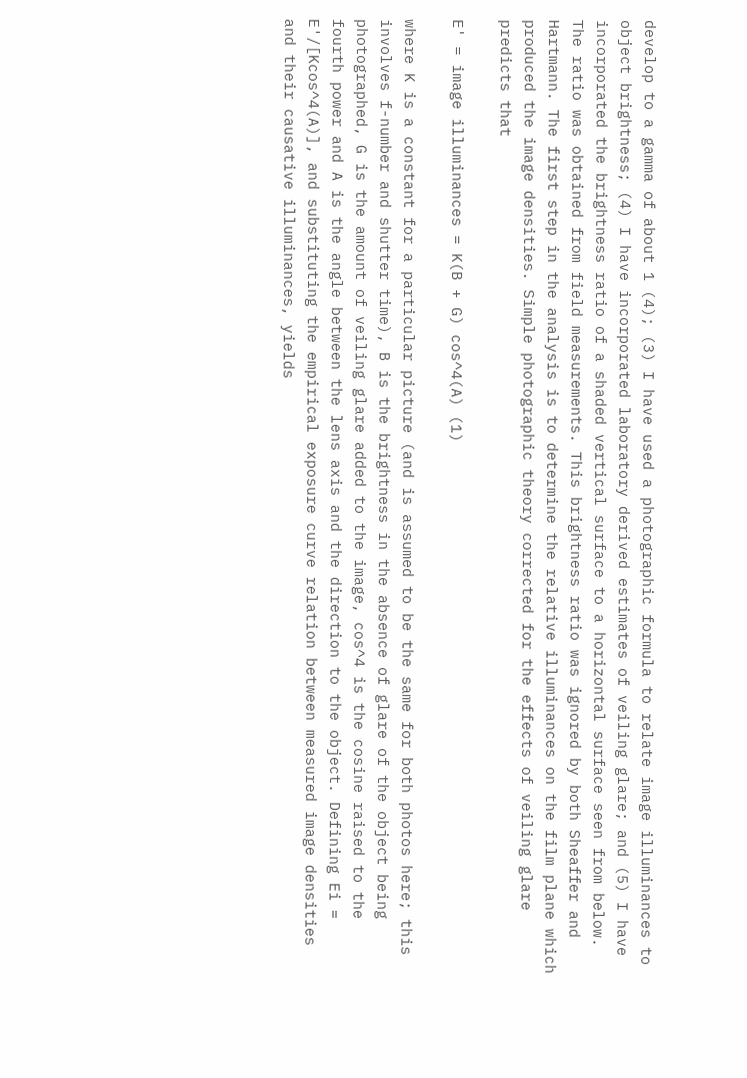develop to a gamma of about 1 (4); (3) I have used a photographic formula to relate image illuminances to object brightness; (4) I have incorporated laboratory derived estimates of veiling glare; and (5) I have incorporated the brightness ratio of a shaded vertical surface to a horizontal surface seen from below. The ratio was obtained from field measurements. This brightness ratio was ignored by both Sheaffer and Hartmann. The first step in the analysis is to determine the relative illuminances on the film plane which produced the image densities. Simple photographic theory corrected for the effects of veiling glare predicts that

E' = image illuminances = K(B + G) cos^4(A) (1)

where K is a constant for a particular picture (and is assumed to be the same for both photos here; this involves f-number and shutter time), B is the brightness in the absence of glare of the object being photographed, G is the amount of veiling glare added to the image, cos^4 is the cosine raised to the fourth power and A is the angle between the lens axis and the direction to the object. Defining Ei = E'/[Kcos^4(A)], and substituting the empirical exposure curve relation between measured image densities and their causative illuminances, yields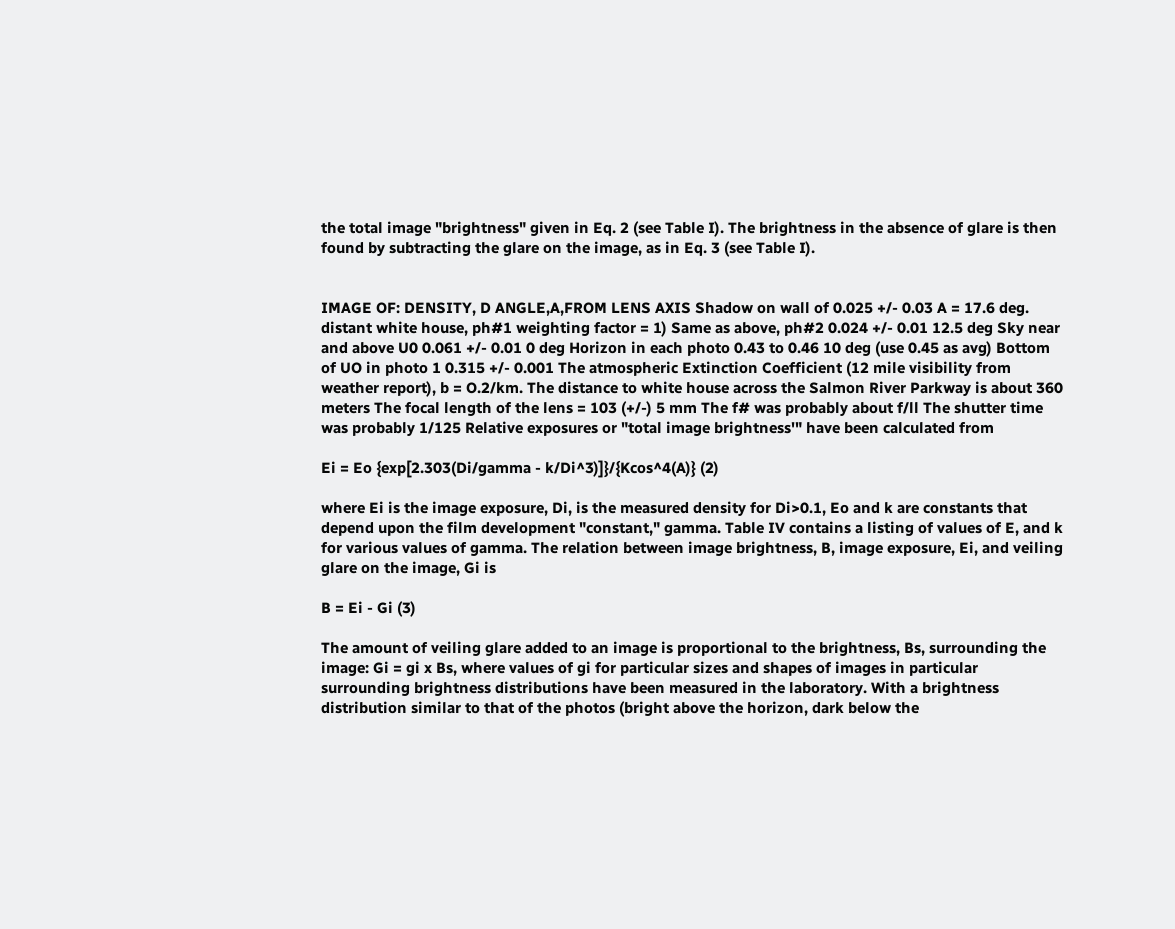the total image "brightness" given in Eq. 2 (see Table I). The brightness in the absence of glare is then found by subtracting the glare on the image, as in Eq. 3 (see Table I).


IMAGE OF: DENSITY, D ANGLE,A,FROM LENS AXIS Shadow on wall of 0.025 +/- 0.03 A = 17.6 deg. distant white house, ph#1 weighting factor = 1) Same as above, ph#2 0.024 +/- 0.01 12.5 deg Sky near and above U0 0.061 +/- 0.01 0 deg Horizon in each photo 0.43 to 0.46 10 deg (use 0.45 as avg) Bottom of UO in photo 1 0.315 +/- 0.001 The atmospheric Extinction Coefficient (12 mile visibility from weather report), b = O.2/km. The distance to white house across the Salmon River Parkway is about 360 meters The focal length of the lens = 103 (+/-) 5 mm The f# was probably about f/ll The shutter time was probably 1/125 Relative exposures or "total image brightness'" have been calculated from

Ei = Eo {exp[2.303(Di/gamma - k/Di^3)]}/{Kcos^4(A)} (2)

where Ei is the image exposure, Di, is the measured density for Di>0.1, Eo and k are constants that depend upon the film development "constant," gamma. Table IV contains a listing of values of E, and k for various values of gamma. The relation between image brightness, B, image exposure, Ei, and veiling glare on the image, Gi is

B = Ei - Gi (3)

The amount of veiling glare added to an image is proportional to the brightness, Bs, surrounding the image: Gi = gi x Bs, where values of gi for particular sizes and shapes of images in particular surrounding brightness distributions have been measured in the laboratory. With a brightness distribution similar to that of the photos (bright above the horizon, dark below the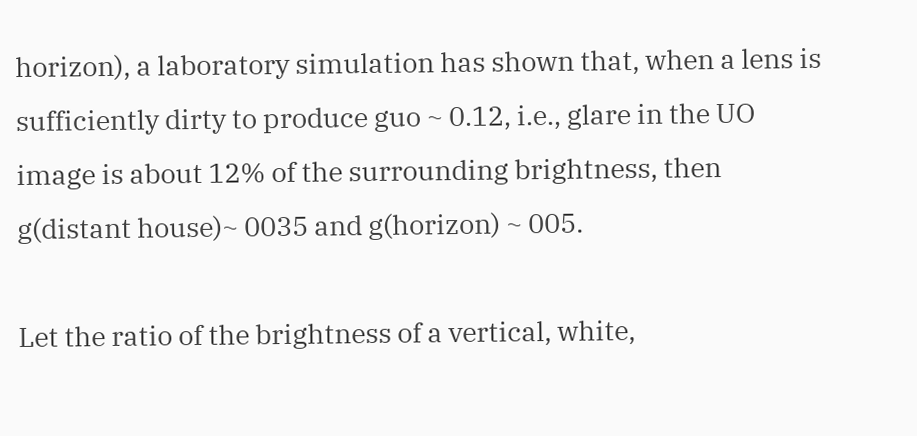horizon), a laboratory simulation has shown that, when a lens is sufficiently dirty to produce guo ~ 0.12, i.e., glare in the UO image is about 12% of the surrounding brightness, then g(distant house)~ 0035 and g(horizon) ~ 005.

Let the ratio of the brightness of a vertical, white,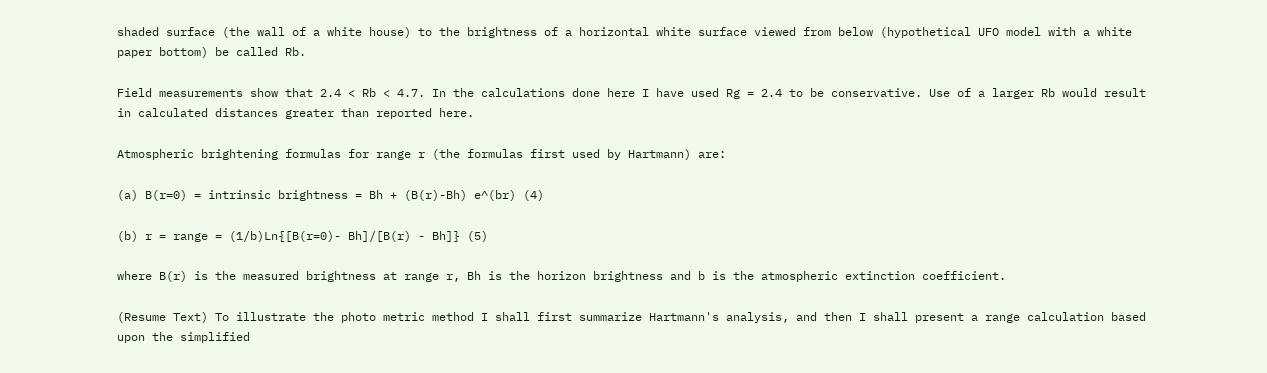shaded surface (the wall of a white house) to the brightness of a horizontal white surface viewed from below (hypothetical UFO model with a white paper bottom) be called Rb.

Field measurements show that 2.4 < Rb < 4.7. In the calculations done here I have used Rg = 2.4 to be conservative. Use of a larger Rb would result in calculated distances greater than reported here.

Atmospheric brightening formulas for range r (the formulas first used by Hartmann) are:

(a) B(r=0) = intrinsic brightness = Bh + (B(r)-Bh) e^(br) (4)

(b) r = range = (1/b)Ln{[B(r=0)- Bh]/[B(r) - Bh]} (5)

where B(r) is the measured brightness at range r, Bh is the horizon brightness and b is the atmospheric extinction coefficient.

(Resume Text) To illustrate the photo metric method I shall first summarize Hartmann's analysis, and then I shall present a range calculation based upon the simplified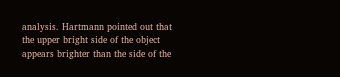analysis. Hartmann pointed out that the upper bright side of the object appears brighter than the side of the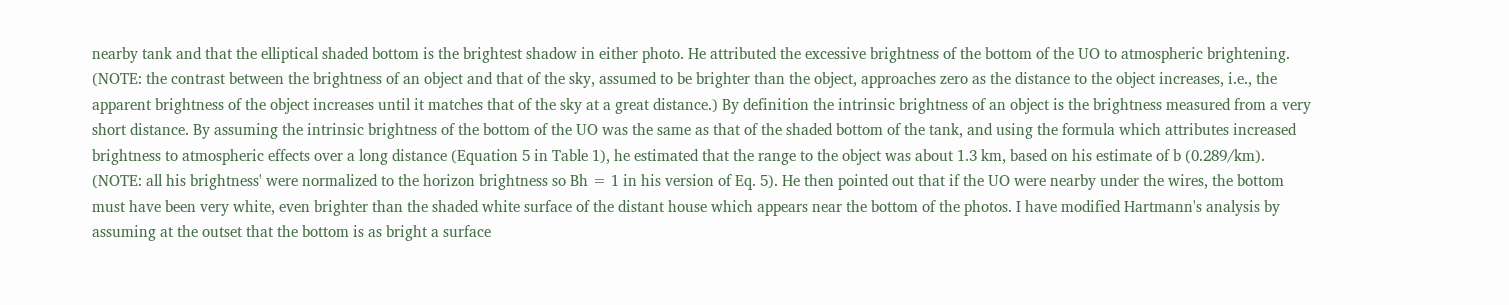nearby tank and that the elliptical shaded bottom is the brightest shadow in either photo. He attributed the excessive brightness of the bottom of the UO to atmospheric brightening. (NOTE: the contrast between the brightness of an object and that of the sky, assumed to be brighter than the object, approaches zero as the distance to the object increases, i.e., the apparent brightness of the object increases until it matches that of the sky at a great distance.) By definition the intrinsic brightness of an object is the brightness measured from a very short distance. By assuming the intrinsic brightness of the bottom of the UO was the same as that of the shaded bottom of the tank, and using the formula which attributes increased brightness to atmospheric effects over a long distance (Equation 5 in Table 1), he estimated that the range to the object was about 1.3 km, based on his estimate of b (0.289/km). (NOTE: all his brightness' were normalized to the horizon brightness so Bh = 1 in his version of Eq. 5). He then pointed out that if the UO were nearby under the wires, the bottom must have been very white, even brighter than the shaded white surface of the distant house which appears near the bottom of the photos. I have modified Hartmann's analysis by assuming at the outset that the bottom is as bright a surface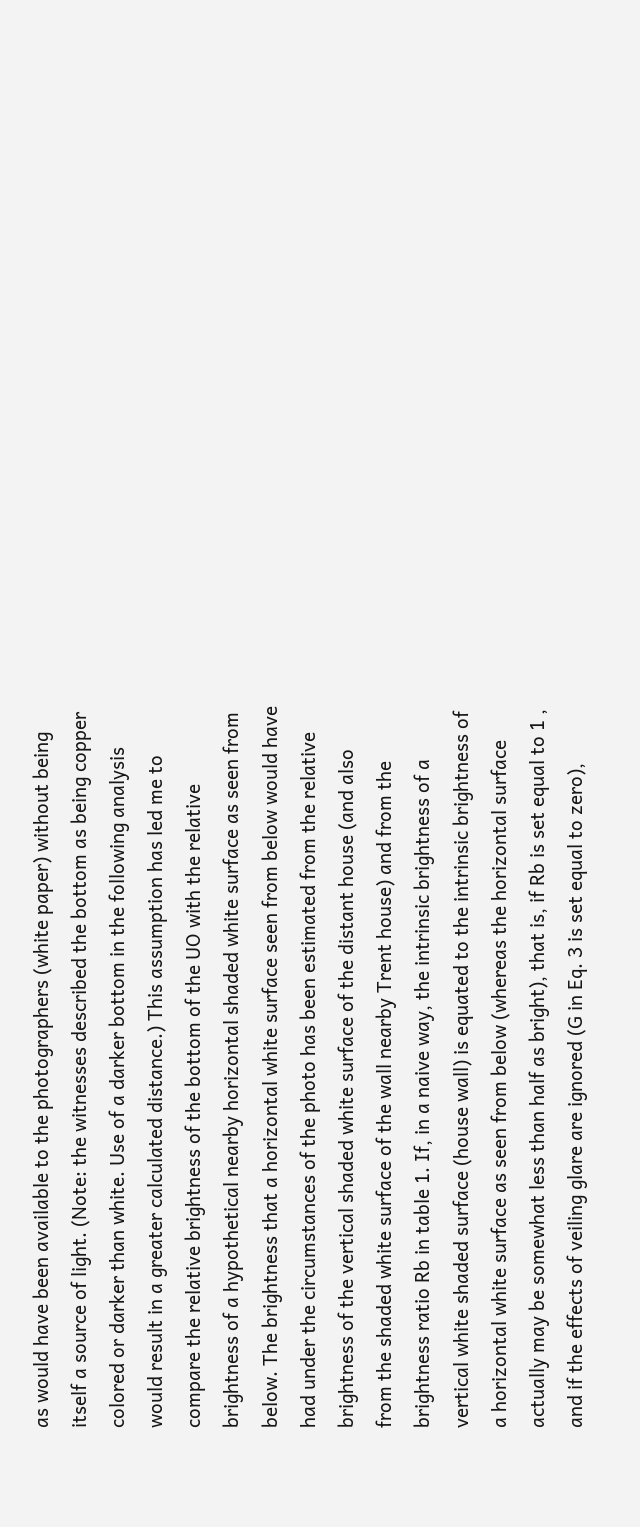as would have been available to the photographers (white paper) without being itself a source of light. (Note: the witnesses described the bottom as being copper colored or darker than white. Use of a darker bottom in the following analysis would result in a greater calculated distance.) This assumption has led me to compare the relative brightness of the bottom of the UO with the relative brightness of a hypothetical nearby horizontal shaded white surface as seen from below. The brightness that a horizontal white surface seen from below would have had under the circumstances of the photo has been estimated from the relative brightness of the vertical shaded white surface of the distant house (and also from the shaded white surface of the wall nearby Trent house) and from the brightness ratio Rb in table 1. If, in a naive way, the intrinsic brightness of a vertical white shaded surface (house wall) is equated to the intrinsic brightness of a horizontal white surface as seen from below (whereas the horizontal surface actually may be somewhat less than half as bright), that is, if Rb is set equal to 1 , and if the effects of veiling glare are ignored (G in Eq. 3 is set equal to zero),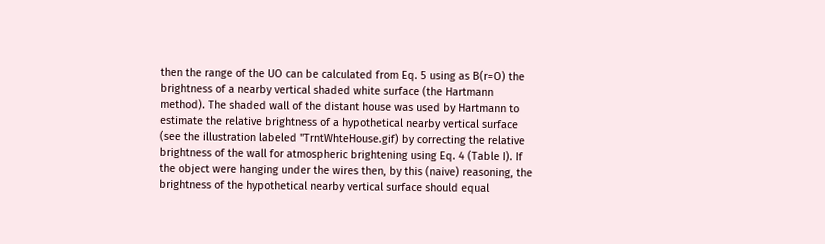then the range of the UO can be calculated from Eq. 5 using as B(r=O) the brightness of a nearby vertical shaded white surface (the Hartmann method). The shaded wall of the distant house was used by Hartmann to estimate the relative brightness of a hypothetical nearby vertical surface (see the illustration labeled "TrntWhteHouse.gif) by correcting the relative brightness of the wall for atmospheric brightening using Eq. 4 (Table I). If the object were hanging under the wires then, by this (naive) reasoning, the brightness of the hypothetical nearby vertical surface should equal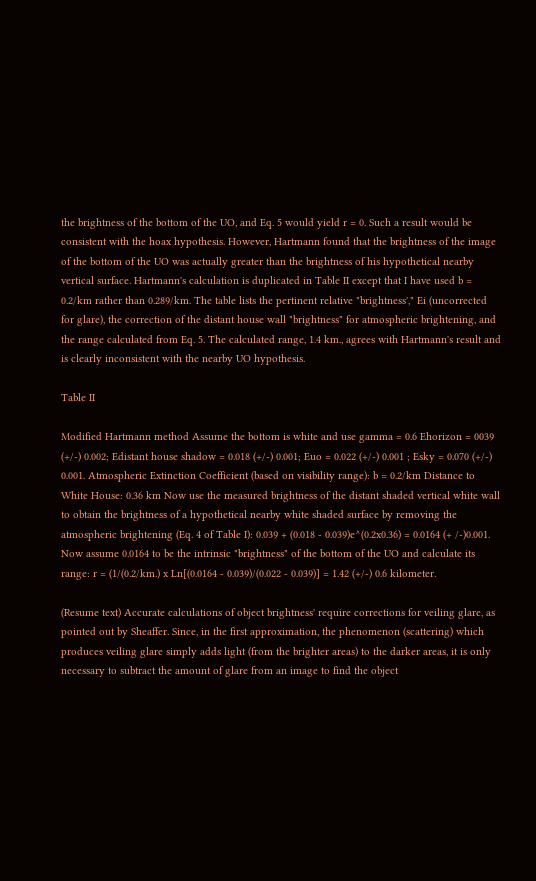the brightness of the bottom of the UO, and Eq. 5 would yield r = 0. Such a result would be consistent with the hoax hypothesis. However, Hartmann found that the brightness of the image of the bottom of the UO was actually greater than the brightness of his hypothetical nearby vertical surface. Hartmann's calculation is duplicated in Table II except that I have used b = 0.2/km rather than 0.289/km. The table lists the pertinent relative "brightness'," Ei (uncorrected for glare), the correction of the distant house wall "brightness" for atmospheric brightening, and the range calculated from Eq. 5. The calculated range, 1.4 km., agrees with Hartmann's result and is clearly inconsistent with the nearby UO hypothesis.

Table II

Modified Hartmann method Assume the bottom is white and use gamma = 0.6 Ehorizon = 0039 (+/-) 0.002; Edistant house shadow = 0.018 (+/-) 0.001; Euo = 0.022 (+/-) 0.001 ; Esky = 0.070 (+/-) 0.001. Atmospheric Extinction Coefficient (based on visibility range): b = 0.2/km Distance to White House: 0.36 km Now use the measured brightness of the distant shaded vertical white wall to obtain the brightness of a hypothetical nearby white shaded surface by removing the atmospheric brightening (Eq. 4 of Table I): 0.039 + (0.018 - 0.039)e^(0.2x0.36) = 0.0164 (+ /-)0.001. Now assume 0.0164 to be the intrinsic "brightness" of the bottom of the UO and calculate its range: r = (1/(0.2/km.) x Ln[(0.0164 - 0.039)/(0.022 - 0.039)] = 1.42 (+/-) 0.6 kilometer.

(Resume text) Accurate calculations of object brightness' require corrections for veiling glare, as pointed out by Sheaffer. Since, in the first approximation, the phenomenon (scattering) which produces veiling glare simply adds light (from the brighter areas) to the darker areas, it is only necessary to subtract the amount of glare from an image to find the object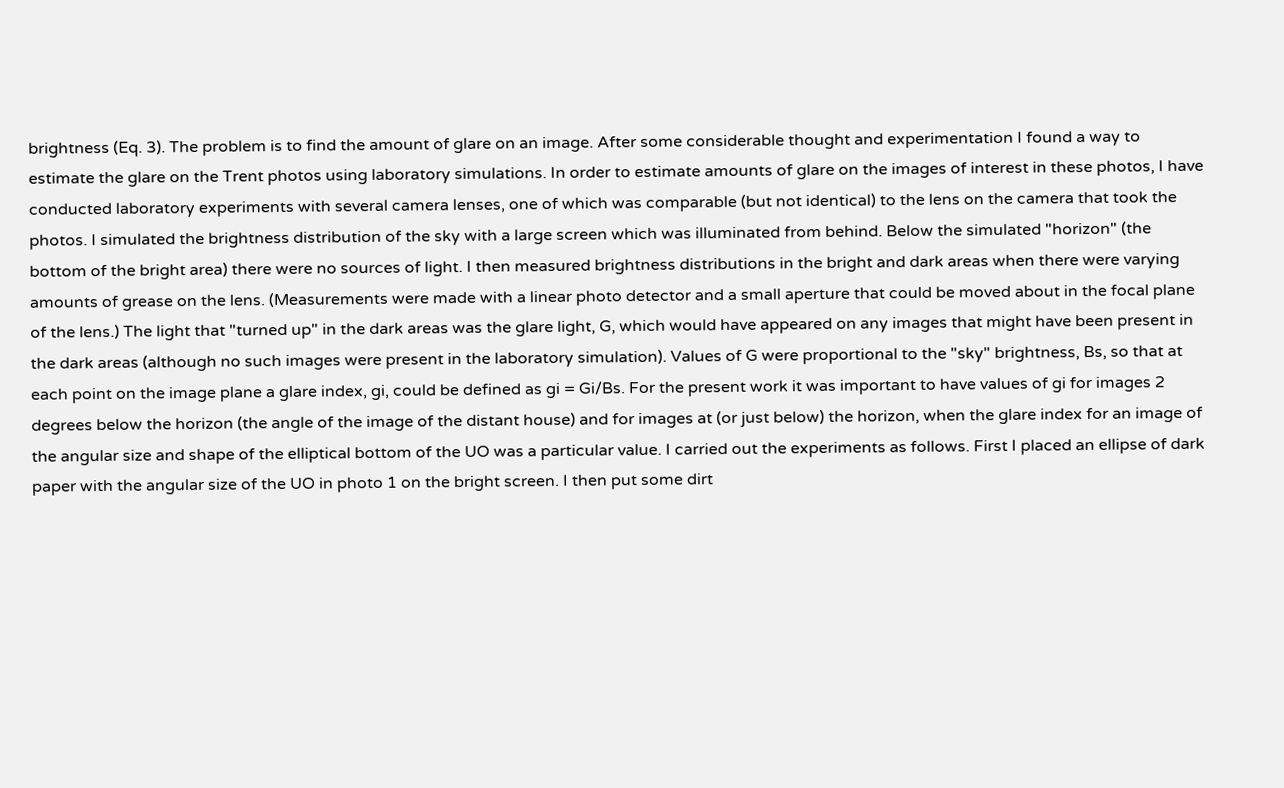brightness (Eq. 3). The problem is to find the amount of glare on an image. After some considerable thought and experimentation I found a way to estimate the glare on the Trent photos using laboratory simulations. In order to estimate amounts of glare on the images of interest in these photos, I have conducted laboratory experiments with several camera lenses, one of which was comparable (but not identical) to the lens on the camera that took the photos. I simulated the brightness distribution of the sky with a large screen which was illuminated from behind. Below the simulated "horizon" (the bottom of the bright area) there were no sources of light. I then measured brightness distributions in the bright and dark areas when there were varying amounts of grease on the lens. (Measurements were made with a linear photo detector and a small aperture that could be moved about in the focal plane of the lens.) The light that "turned up" in the dark areas was the glare light, G, which would have appeared on any images that might have been present in the dark areas (although no such images were present in the laboratory simulation). Values of G were proportional to the "sky" brightness, Bs, so that at each point on the image plane a glare index, gi, could be defined as gi = Gi/Bs. For the present work it was important to have values of gi for images 2 degrees below the horizon (the angle of the image of the distant house) and for images at (or just below) the horizon, when the glare index for an image of the angular size and shape of the elliptical bottom of the UO was a particular value. I carried out the experiments as follows. First I placed an ellipse of dark paper with the angular size of the UO in photo 1 on the bright screen. I then put some dirt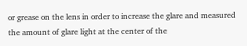or grease on the lens in order to increase the glare and measured the amount of glare light at the center of the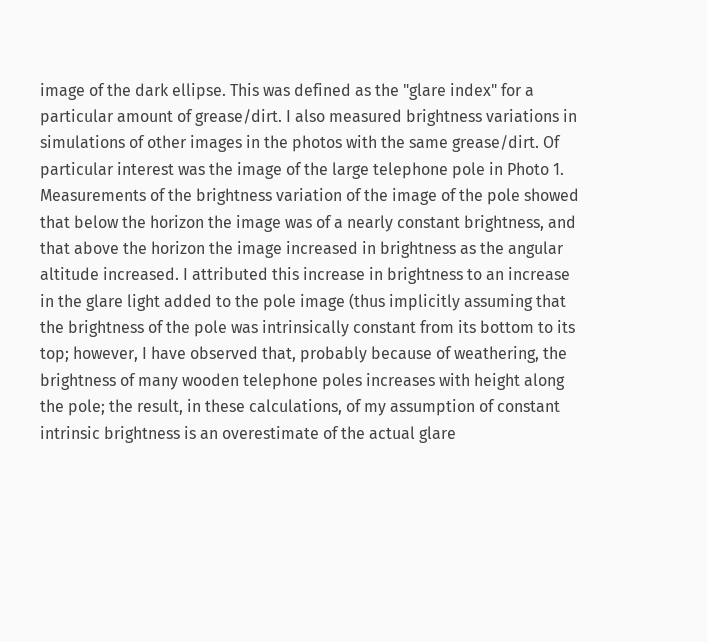image of the dark ellipse. This was defined as the "glare index" for a particular amount of grease/dirt. I also measured brightness variations in simulations of other images in the photos with the same grease/dirt. Of particular interest was the image of the large telephone pole in Photo 1. Measurements of the brightness variation of the image of the pole showed that below the horizon the image was of a nearly constant brightness, and that above the horizon the image increased in brightness as the angular altitude increased. I attributed this increase in brightness to an increase in the glare light added to the pole image (thus implicitly assuming that the brightness of the pole was intrinsically constant from its bottom to its top; however, I have observed that, probably because of weathering, the brightness of many wooden telephone poles increases with height along the pole; the result, in these calculations, of my assumption of constant intrinsic brightness is an overestimate of the actual glare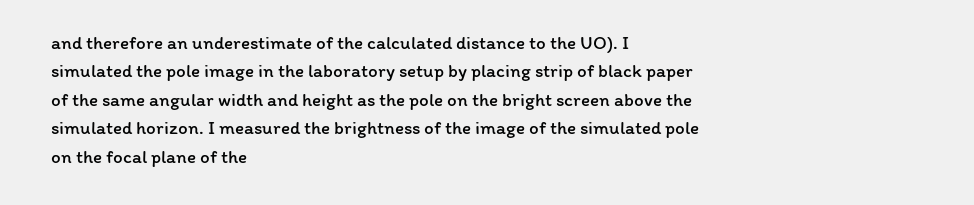and therefore an underestimate of the calculated distance to the UO). I simulated the pole image in the laboratory setup by placing strip of black paper of the same angular width and height as the pole on the bright screen above the simulated horizon. I measured the brightness of the image of the simulated pole on the focal plane of the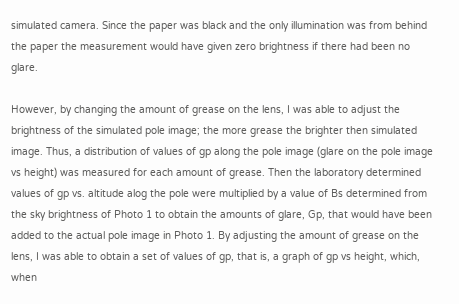simulated camera. Since the paper was black and the only illumination was from behind the paper the measurement would have given zero brightness if there had been no glare.

However, by changing the amount of grease on the lens, I was able to adjust the brightness of the simulated pole image; the more grease the brighter then simulated image. Thus, a distribution of values of gp along the pole image (glare on the pole image vs height) was measured for each amount of grease. Then the laboratory determined values of gp vs. altitude alog the pole were multiplied by a value of Bs determined from the sky brightness of Photo 1 to obtain the amounts of glare, Gp, that would have been added to the actual pole image in Photo 1. By adjusting the amount of grease on the lens, I was able to obtain a set of values of gp, that is, a graph of gp vs height, which, when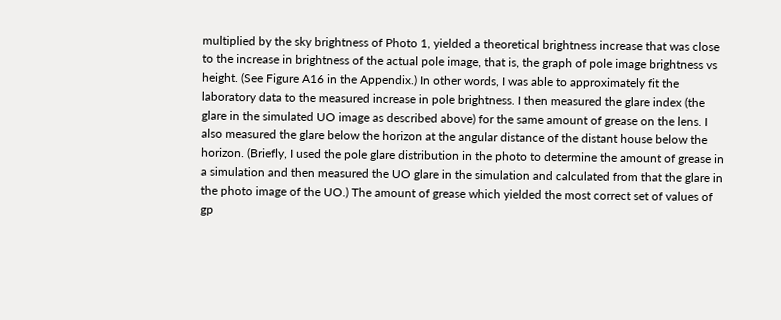multiplied by the sky brightness of Photo 1, yielded a theoretical brightness increase that was close to the increase in brightness of the actual pole image, that is, the graph of pole image brightness vs height. (See Figure A16 in the Appendix.) In other words, I was able to approximately fit the laboratory data to the measured increase in pole brightness. I then measured the glare index (the glare in the simulated UO image as described above) for the same amount of grease on the lens. I also measured the glare below the horizon at the angular distance of the distant house below the horizon. (Briefly, I used the pole glare distribution in the photo to determine the amount of grease in a simulation and then measured the UO glare in the simulation and calculated from that the glare in the photo image of the UO.) The amount of grease which yielded the most correct set of values of gp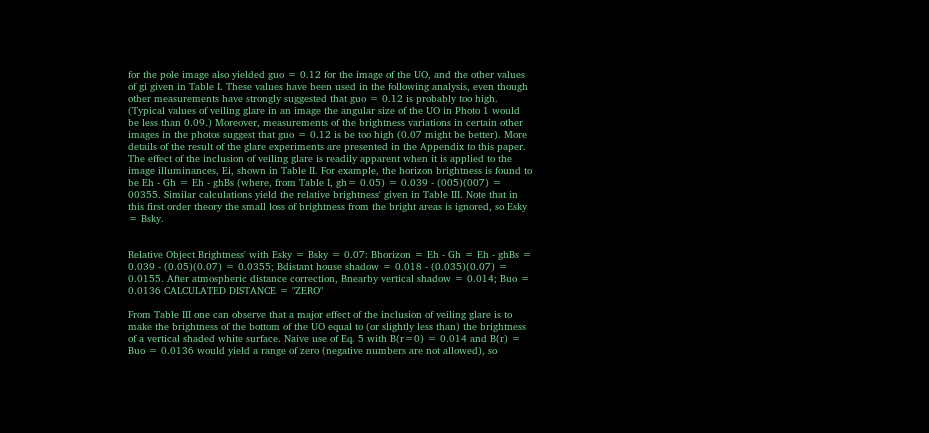for the pole image also yielded guo = 0.12 for the image of the UO, and the other values of gi given in Table I. These values have been used in the following analysis, even though other measurements have strongly suggested that guo = 0.12 is probably too high. (Typical values of veiling glare in an image the angular size of the UO in Photo 1 would be less than 0.09.) Moreover, measurements of the brightness variations in certain other images in the photos suggest that guo = 0.12 is be too high (0.07 might be better). More details of the result of the glare experiments are presented in the Appendix to this paper. The effect of the inclusion of veiling glare is readily apparent when it is applied to the image illuminances, Ei, shown in Table II. For example, the horizon brightness is found to be Eh - Gh = Eh - ghBs (where, from Table I, gh= 0.05) = 0.039 - (005)(007) = 00355. Similar calculations yield the relative brightness' given in Table III. Note that in this first order theory the small loss of brightness from the bright areas is ignored, so Esky = Bsky.


Relative Object Brightness' with Esky = Bsky = 0.07: Bhorizon = Eh - Gh = Eh - ghBs = 0.039 - (0.05)(0.07) = 0.0355; Bdistant house shadow = 0.018 - (0.035)(0.07) = 0.0155. After atmospheric distance correction, Bnearby vertical shadow = 0.014; Buo = 0.0136 CALCULATED DISTANCE = "ZERO"

From Table III one can observe that a major effect of the inclusion of veiling glare is to make the brightness of the bottom of the UO equal to (or slightly less than) the brightness of a vertical shaded white surface. Naive use of Eq. 5 with B(r=0) = 0.014 and B(r) = Buo = 0.0136 would yield a range of zero (negative numbers are not allowed), so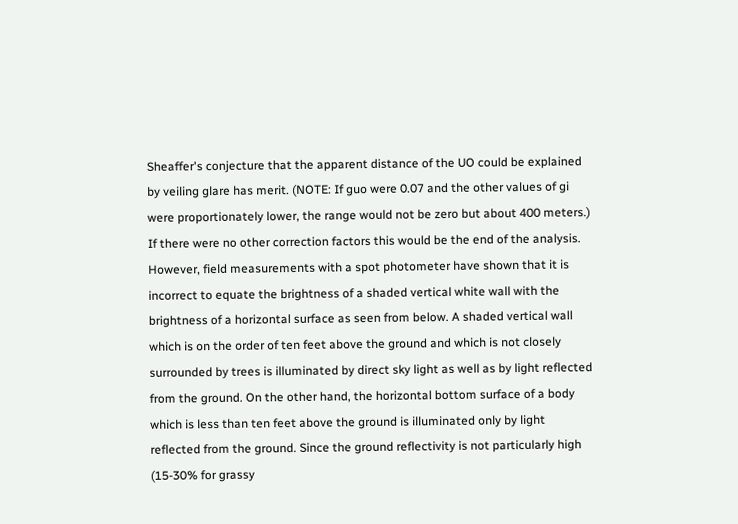Sheaffer's conjecture that the apparent distance of the UO could be explained by veiling glare has merit. (NOTE: If guo were 0.07 and the other values of gi were proportionately lower, the range would not be zero but about 400 meters.) If there were no other correction factors this would be the end of the analysis. However, field measurements with a spot photometer have shown that it is incorrect to equate the brightness of a shaded vertical white wall with the brightness of a horizontal surface as seen from below. A shaded vertical wall which is on the order of ten feet above the ground and which is not closely surrounded by trees is illuminated by direct sky light as well as by light reflected from the ground. On the other hand, the horizontal bottom surface of a body which is less than ten feet above the ground is illuminated only by light reflected from the ground. Since the ground reflectivity is not particularly high (15-30% for grassy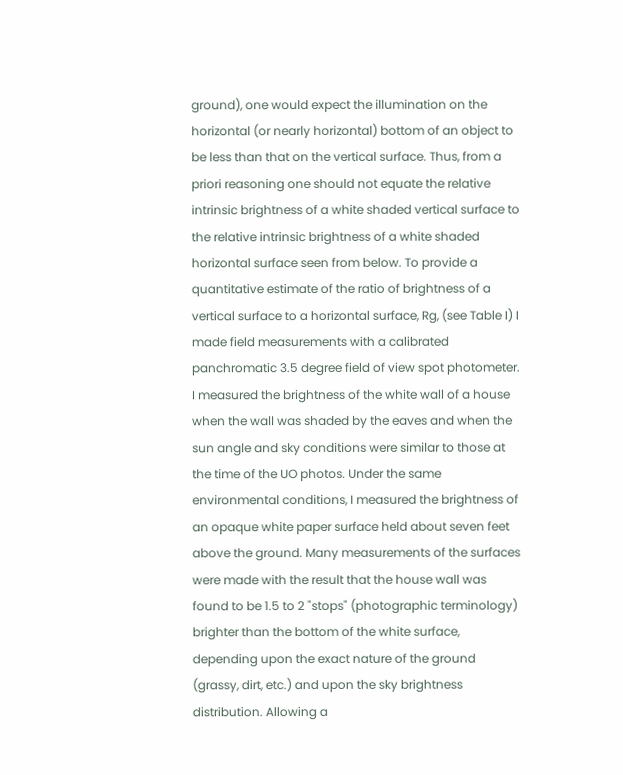ground), one would expect the illumination on the horizontal (or nearly horizontal) bottom of an object to be less than that on the vertical surface. Thus, from a priori reasoning one should not equate the relative intrinsic brightness of a white shaded vertical surface to the relative intrinsic brightness of a white shaded horizontal surface seen from below. To provide a quantitative estimate of the ratio of brightness of a vertical surface to a horizontal surface, Rg, (see Table I) I made field measurements with a calibrated panchromatic 3.5 degree field of view spot photometer. I measured the brightness of the white wall of a house when the wall was shaded by the eaves and when the sun angle and sky conditions were similar to those at the time of the UO photos. Under the same environmental conditions, I measured the brightness of an opaque white paper surface held about seven feet above the ground. Many measurements of the surfaces were made with the result that the house wall was found to be 1.5 to 2 "stops" (photographic terminology) brighter than the bottom of the white surface, depending upon the exact nature of the ground (grassy, dirt, etc.) and upon the sky brightness distribution. Allowing a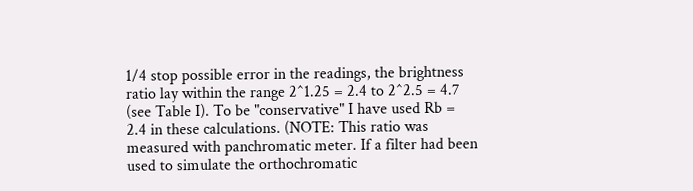1/4 stop possible error in the readings, the brightness ratio lay within the range 2^1.25 = 2.4 to 2^2.5 = 4.7 (see Table I). To be "conservative" I have used Rb = 2.4 in these calculations. (NOTE: This ratio was measured with panchromatic meter. If a filter had been used to simulate the orthochromatic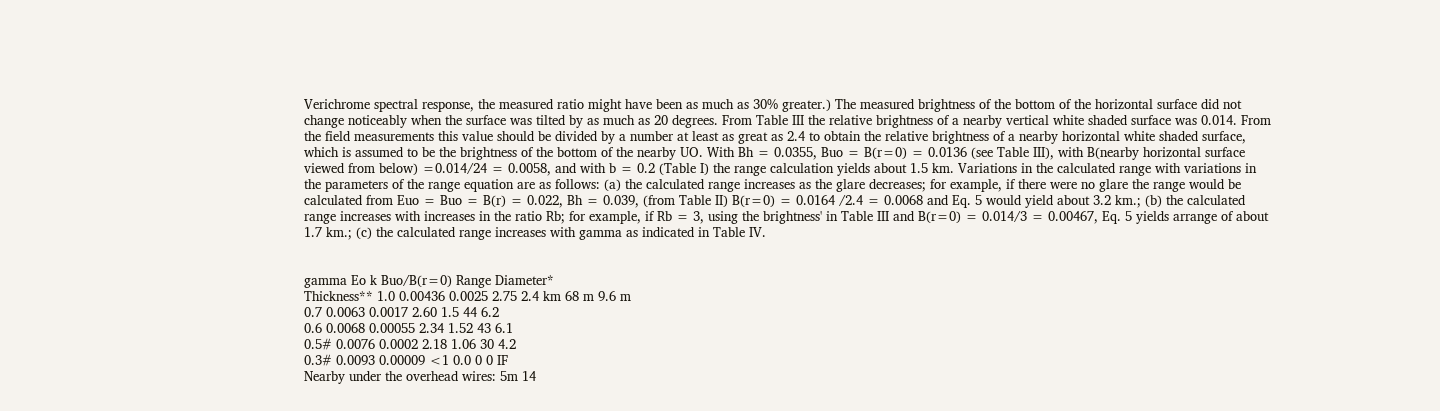Verichrome spectral response, the measured ratio might have been as much as 30% greater.) The measured brightness of the bottom of the horizontal surface did not change noticeably when the surface was tilted by as much as 20 degrees. From Table III the relative brightness of a nearby vertical white shaded surface was 0.014. From the field measurements this value should be divided by a number at least as great as 2.4 to obtain the relative brightness of a nearby horizontal white shaded surface, which is assumed to be the brightness of the bottom of the nearby UO. With Bh = 0.0355, Buo = B(r=0) = 0.0136 (see Table III), with B(nearby horizontal surface viewed from below) =0.014/24 = 0.0058, and with b = 0.2 (Table I) the range calculation yields about 1.5 km. Variations in the calculated range with variations in the parameters of the range equation are as follows: (a) the calculated range increases as the glare decreases; for example, if there were no glare the range would be calculated from Euo = Buo = B(r) = 0.022, Bh = 0.039, (from Table II) B(r=0) = 0.0164 /2.4 = 0.0068 and Eq. 5 would yield about 3.2 km.; (b) the calculated range increases with increases in the ratio Rb; for example, if Rb = 3, using the brightness' in Table III and B(r=0) = 0.014/3 = 0.00467, Eq. 5 yields arrange of about 1.7 km.; (c) the calculated range increases with gamma as indicated in Table IV.


gamma Eo k Buo/B(r=0) Range Diameter*
Thickness** 1.0 0.00436 0.0025 2.75 2.4 km 68 m 9.6 m
0.7 0.0063 0.0017 2.60 1.5 44 6.2
0.6 0.0068 0.00055 2.34 1.52 43 6.1
0.5# 0.0076 0.0002 2.18 1.06 30 4.2
0.3# 0.0093 0.00009 <1 0.0 0 0 IF
Nearby under the overhead wires: 5m 14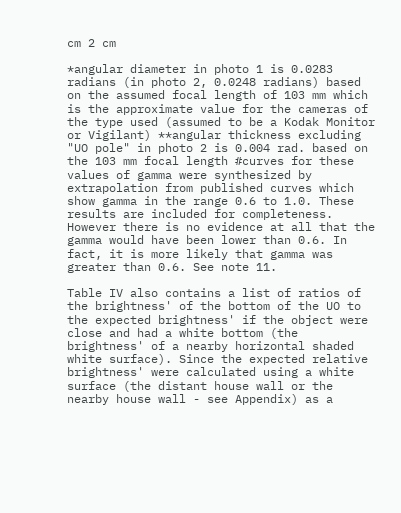cm 2 cm

*angular diameter in photo 1 is 0.0283 radians (in photo 2, 0.0248 radians) based on the assumed focal length of 103 mm which is the approximate value for the cameras of the type used (assumed to be a Kodak Monitor or Vigilant) **angular thickness excluding "UO pole" in photo 2 is 0.004 rad. based on the 103 mm focal length #curves for these values of gamma were synthesized by extrapolation from published curves which show gamma in the range 0.6 to 1.0. These results are included for completeness. However there is no evidence at all that the gamma would have been lower than 0.6. In fact, it is more likely that gamma was greater than 0.6. See note 11.

Table IV also contains a list of ratios of the brightness' of the bottom of the UO to the expected brightness' if the object were close and had a white bottom (the brightness' of a nearby horizontal shaded white surface). Since the expected relative brightness' were calculated using a white surface (the distant house wall or the nearby house wall - see Appendix) as a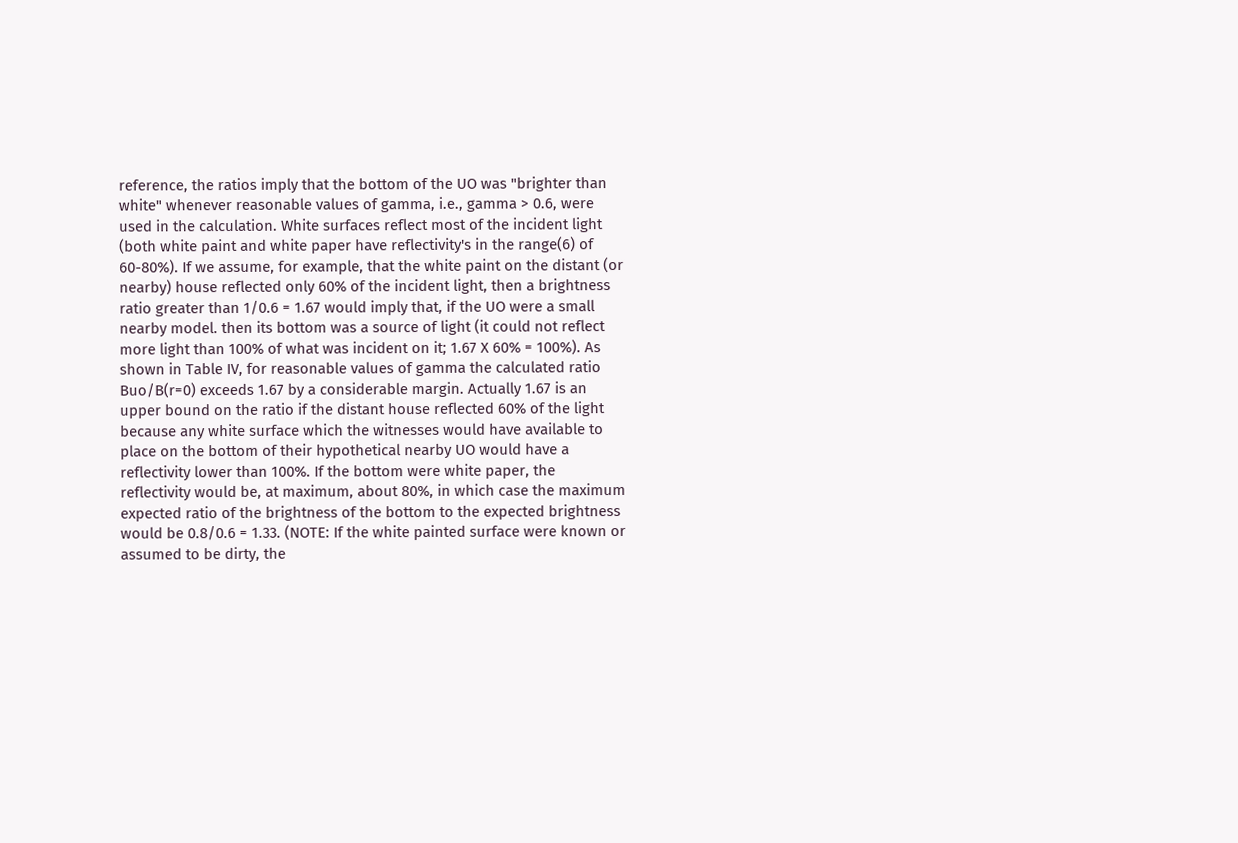reference, the ratios imply that the bottom of the UO was "brighter than white" whenever reasonable values of gamma, i.e., gamma > 0.6, were used in the calculation. White surfaces reflect most of the incident light (both white paint and white paper have reflectivity's in the range(6) of 60-80%). If we assume, for example, that the white paint on the distant (or nearby) house reflected only 60% of the incident light, then a brightness ratio greater than 1/0.6 = 1.67 would imply that, if the UO were a small nearby model. then its bottom was a source of light (it could not reflect more light than 100% of what was incident on it; 1.67 X 60% = 100%). As shown in Table IV, for reasonable values of gamma the calculated ratio Buo/B(r=0) exceeds 1.67 by a considerable margin. Actually 1.67 is an upper bound on the ratio if the distant house reflected 60% of the light because any white surface which the witnesses would have available to place on the bottom of their hypothetical nearby UO would have a reflectivity lower than 100%. If the bottom were white paper, the reflectivity would be, at maximum, about 80%, in which case the maximum expected ratio of the brightness of the bottom to the expected brightness would be 0.8/0.6 = 1.33. (NOTE: If the white painted surface were known or assumed to be dirty, the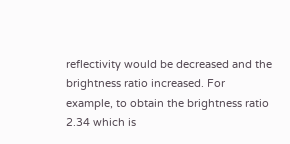reflectivity would be decreased and the brightness ratio increased. For example, to obtain the brightness ratio 2.34 which is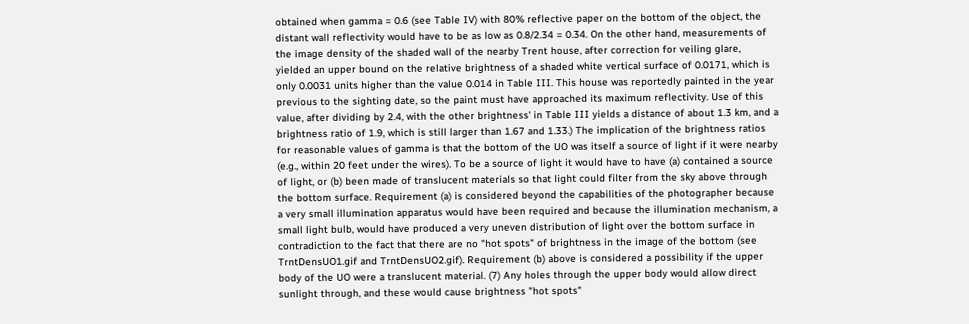obtained when gamma = 0.6 (see Table IV) with 80% reflective paper on the bottom of the object, the distant wall reflectivity would have to be as low as 0.8/2.34 = 0.34. On the other hand, measurements of the image density of the shaded wall of the nearby Trent house, after correction for veiling glare, yielded an upper bound on the relative brightness of a shaded white vertical surface of 0.0171, which is only 0.0031 units higher than the value 0.014 in Table III. This house was reportedly painted in the year previous to the sighting date, so the paint must have approached its maximum reflectivity. Use of this value, after dividing by 2.4, with the other brightness' in Table III yields a distance of about 1.3 km, and a brightness ratio of 1.9, which is still larger than 1.67 and 1.33.) The implication of the brightness ratios for reasonable values of gamma is that the bottom of the UO was itself a source of light if it were nearby (e.g., within 20 feet under the wires). To be a source of light it would have to have (a) contained a source of light, or (b) been made of translucent materials so that light could filter from the sky above through the bottom surface. Requirement (a) is considered beyond the capabilities of the photographer because a very small illumination apparatus would have been required and because the illumination mechanism, a small light bulb, would have produced a very uneven distribution of light over the bottom surface in contradiction to the fact that there are no "hot spots" of brightness in the image of the bottom (see TrntDensUO1.gif and TrntDensUO2.gif). Requirement (b) above is considered a possibility if the upper body of the UO were a translucent material. (7) Any holes through the upper body would allow direct sunlight through, and these would cause brightness "hot spots"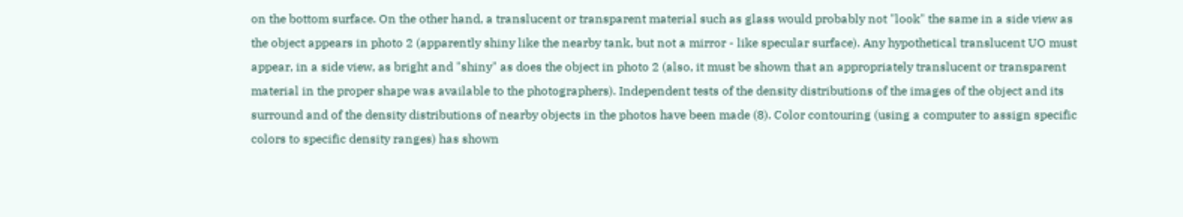on the bottom surface. On the other hand, a translucent or transparent material such as glass would probably not "look" the same in a side view as the object appears in photo 2 (apparently shiny like the nearby tank, but not a mirror - like specular surface). Any hypothetical translucent UO must appear, in a side view, as bright and "shiny" as does the object in photo 2 (also, it must be shown that an appropriately translucent or transparent material in the proper shape was available to the photographers). Independent tests of the density distributions of the images of the object and its surround and of the density distributions of nearby objects in the photos have been made (8). Color contouring (using a computer to assign specific colors to specific density ranges) has shown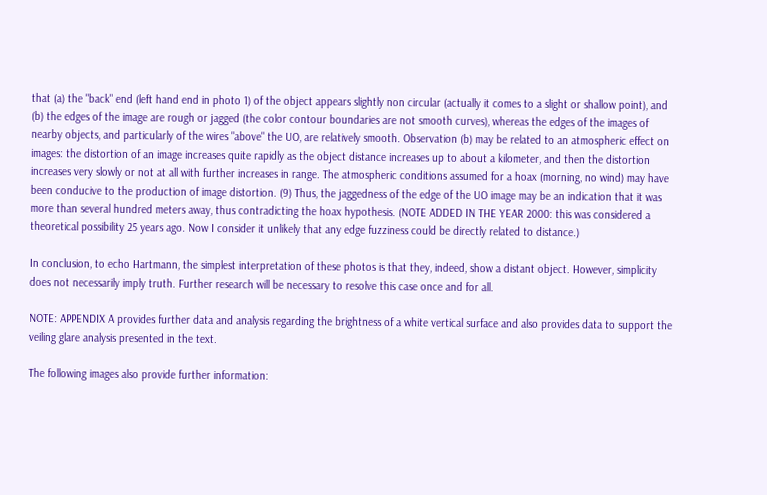that (a) the "back" end (left hand end in photo 1) of the object appears slightly non circular (actually it comes to a slight or shallow point), and (b) the edges of the image are rough or jagged (the color contour boundaries are not smooth curves), whereas the edges of the images of nearby objects, and particularly of the wires "above" the UO, are relatively smooth. Observation (b) may be related to an atmospheric effect on images: the distortion of an image increases quite rapidly as the object distance increases up to about a kilometer, and then the distortion increases very slowly or not at all with further increases in range. The atmospheric conditions assumed for a hoax (morning, no wind) may have been conducive to the production of image distortion. (9) Thus, the jaggedness of the edge of the UO image may be an indication that it was more than several hundred meters away, thus contradicting the hoax hypothesis. (NOTE ADDED IN THE YEAR 2000: this was considered a theoretical possibility 25 years ago. Now I consider it unlikely that any edge fuzziness could be directly related to distance.)

In conclusion, to echo Hartmann, the simplest interpretation of these photos is that they, indeed, show a distant object. However, simplicity does not necessarily imply truth. Further research will be necessary to resolve this case once and for all.

NOTE: APPENDIX A provides further data and analysis regarding the brightness of a white vertical surface and also provides data to support the veiling glare analysis presented in the text.

The following images also provide further information: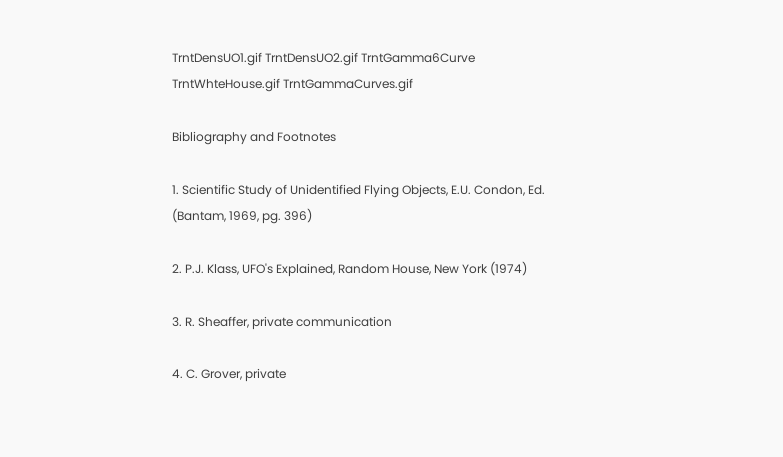TrntDensUO1.gif TrntDensUO2.gif TrntGamma6Curve TrntWhteHouse.gif TrntGammaCurves.gif

Bibliography and Footnotes

1. Scientific Study of Unidentified Flying Objects, E.U. Condon, Ed. (Bantam, 1969, pg. 396)

2. P.J. Klass, UFO's Explained, Random House, New York (1974)

3. R. Sheaffer, private communication

4. C. Grover, private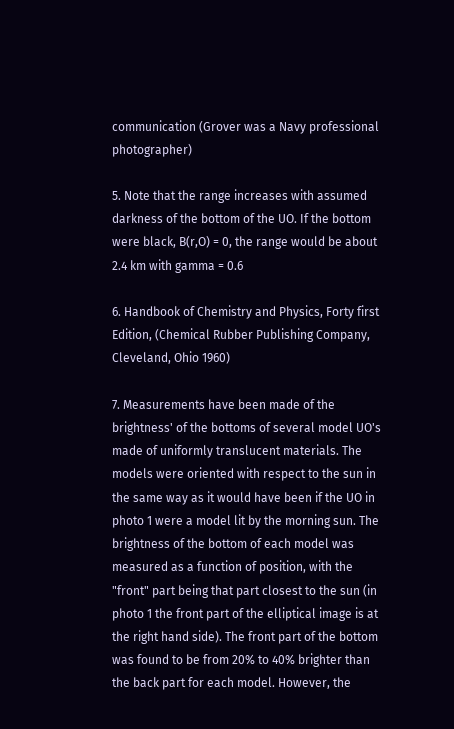communication (Grover was a Navy professional photographer)

5. Note that the range increases with assumed darkness of the bottom of the UO. If the bottom were black, B(r,O) = 0, the range would be about 2.4 km with gamma = 0.6

6. Handbook of Chemistry and Physics, Forty first Edition, (Chemical Rubber Publishing Company, Cleveland, Ohio 1960)

7. Measurements have been made of the brightness' of the bottoms of several model UO's made of uniformly translucent materials. The models were oriented with respect to the sun in the same way as it would have been if the UO in photo 1 were a model lit by the morning sun. The brightness of the bottom of each model was measured as a function of position, with the "front" part being that part closest to the sun (in photo 1 the front part of the elliptical image is at the right hand side). The front part of the bottom was found to be from 20% to 40% brighter than the back part for each model. However, the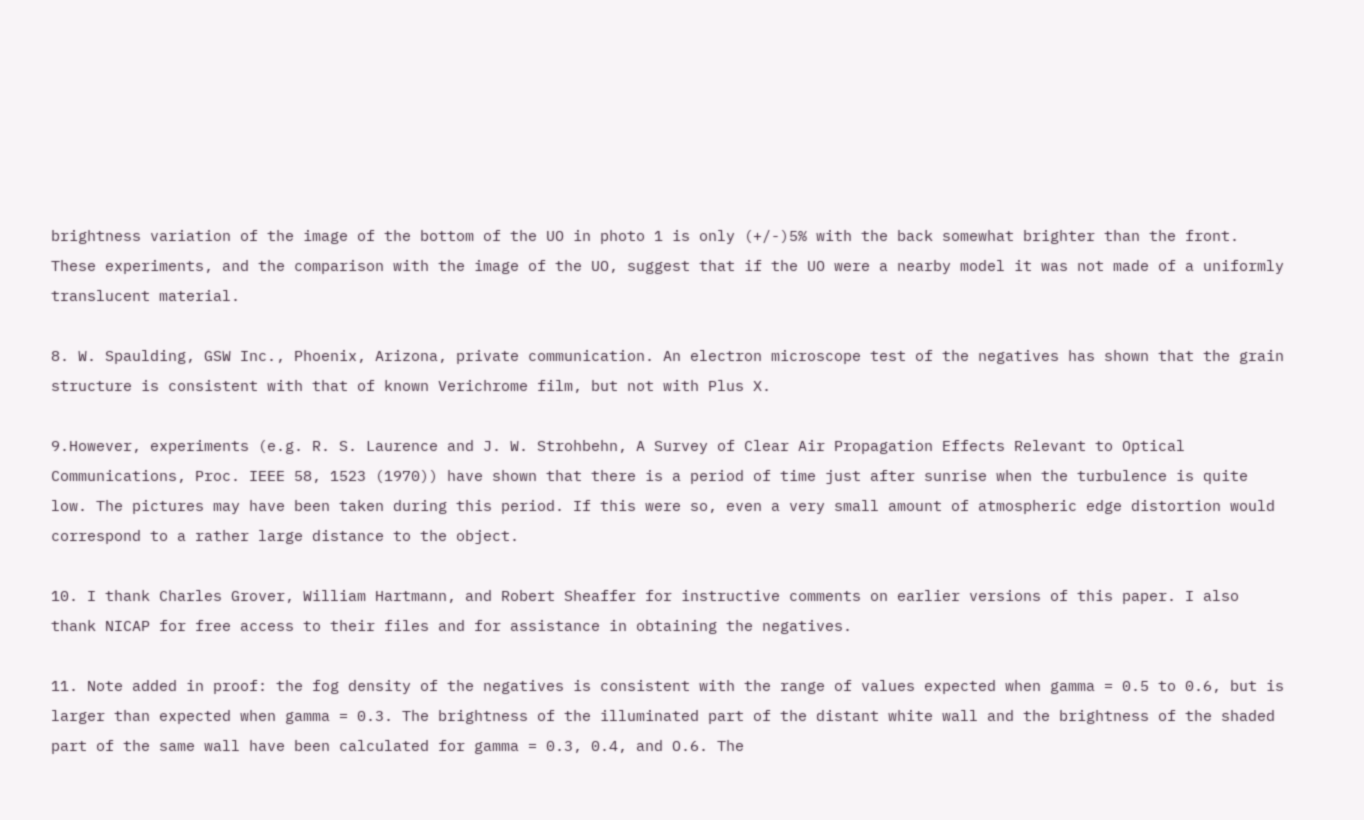brightness variation of the image of the bottom of the UO in photo 1 is only (+/-)5% with the back somewhat brighter than the front. These experiments, and the comparison with the image of the UO, suggest that if the UO were a nearby model it was not made of a uniformly translucent material.

8. W. Spaulding, GSW Inc., Phoenix, Arizona, private communication. An electron microscope test of the negatives has shown that the grain structure is consistent with that of known Verichrome film, but not with Plus X.

9.However, experiments (e.g. R. S. Laurence and J. W. Strohbehn, A Survey of Clear Air Propagation Effects Relevant to Optical Communications, Proc. IEEE 58, 1523 (1970)) have shown that there is a period of time just after sunrise when the turbulence is quite low. The pictures may have been taken during this period. If this were so, even a very small amount of atmospheric edge distortion would correspond to a rather large distance to the object.

10. I thank Charles Grover, William Hartmann, and Robert Sheaffer for instructive comments on earlier versions of this paper. I also thank NICAP for free access to their files and for assistance in obtaining the negatives.

11. Note added in proof: the fog density of the negatives is consistent with the range of values expected when gamma = 0.5 to 0.6, but is larger than expected when gamma = 0.3. The brightness of the illuminated part of the distant white wall and the brightness of the shaded part of the same wall have been calculated for gamma = 0.3, 0.4, and O.6. The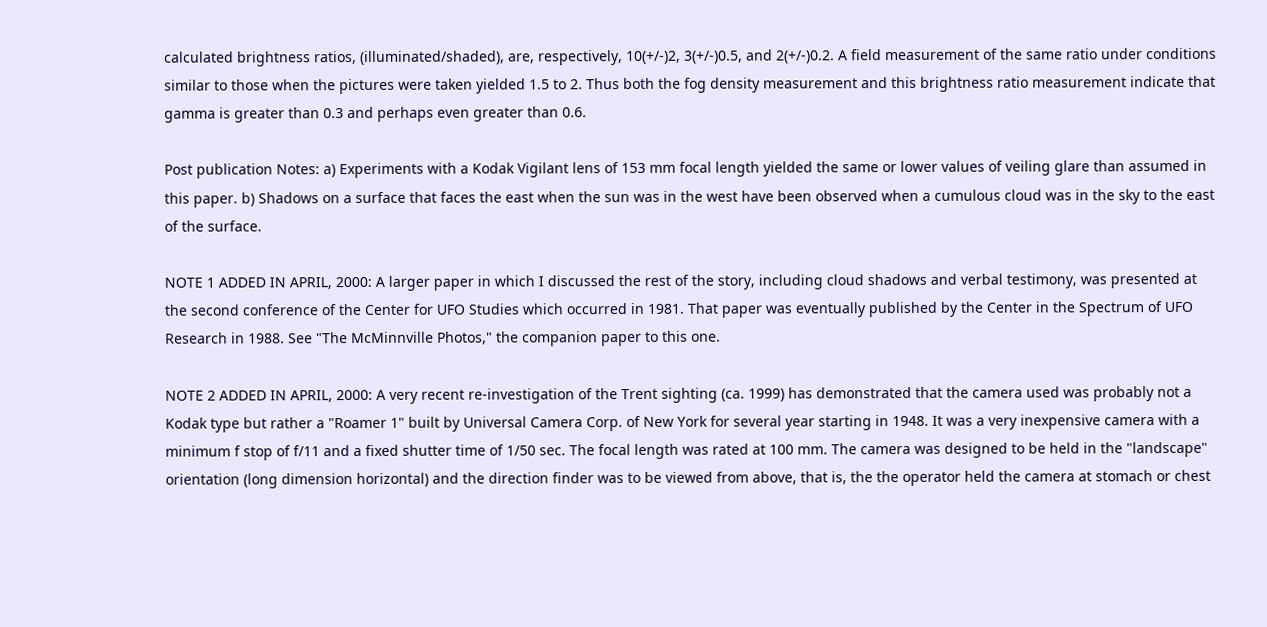calculated brightness ratios, (illuminated/shaded), are, respectively, 10(+/-)2, 3(+/-)0.5, and 2(+/-)0.2. A field measurement of the same ratio under conditions similar to those when the pictures were taken yielded 1.5 to 2. Thus both the fog density measurement and this brightness ratio measurement indicate that gamma is greater than 0.3 and perhaps even greater than 0.6.

Post publication Notes: a) Experiments with a Kodak Vigilant lens of 153 mm focal length yielded the same or lower values of veiling glare than assumed in this paper. b) Shadows on a surface that faces the east when the sun was in the west have been observed when a cumulous cloud was in the sky to the east of the surface.

NOTE 1 ADDED IN APRIL, 2000: A larger paper in which I discussed the rest of the story, including cloud shadows and verbal testimony, was presented at the second conference of the Center for UFO Studies which occurred in 1981. That paper was eventually published by the Center in the Spectrum of UFO Research in 1988. See "The McMinnville Photos," the companion paper to this one.

NOTE 2 ADDED IN APRIL, 2000: A very recent re-investigation of the Trent sighting (ca. 1999) has demonstrated that the camera used was probably not a Kodak type but rather a "Roamer 1" built by Universal Camera Corp. of New York for several year starting in 1948. It was a very inexpensive camera with a minimum f stop of f/11 and a fixed shutter time of 1/50 sec. The focal length was rated at 100 mm. The camera was designed to be held in the "landscape" orientation (long dimension horizontal) and the direction finder was to be viewed from above, that is, the the operator held the camera at stomach or chest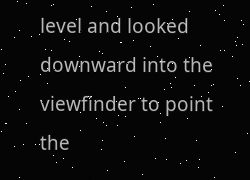level and looked downward into the viewfinder to point the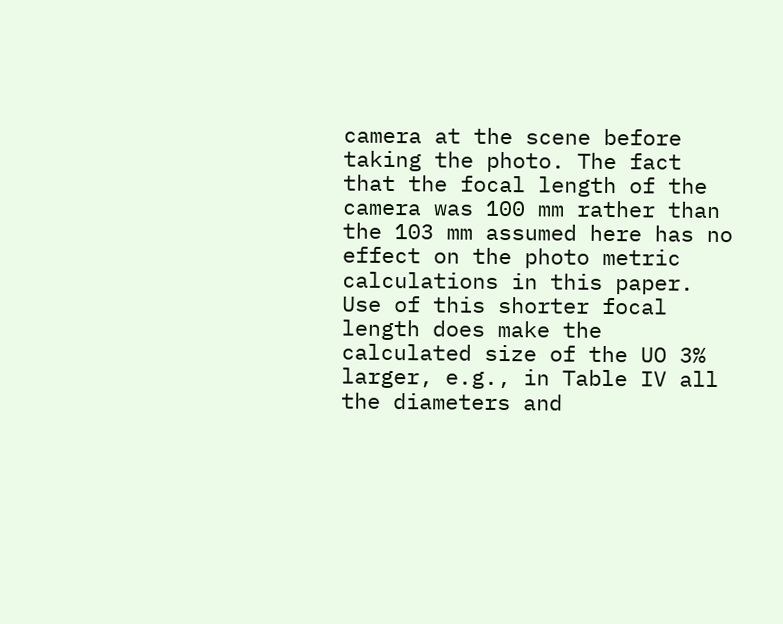camera at the scene before taking the photo. The fact that the focal length of the camera was 100 mm rather than the 103 mm assumed here has no effect on the photo metric calculations in this paper. Use of this shorter focal length does make the calculated size of the UO 3% larger, e.g., in Table IV all the diameters and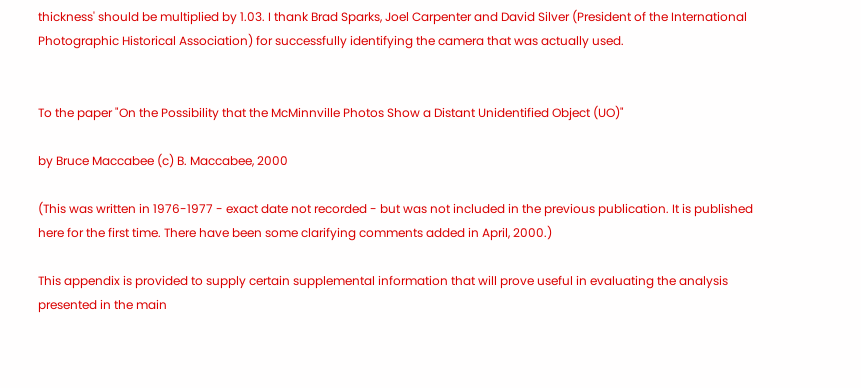thickness' should be multiplied by 1.03. I thank Brad Sparks, Joel Carpenter and David Silver (President of the International Photographic Historical Association) for successfully identifying the camera that was actually used.


To the paper "On the Possibility that the McMinnville Photos Show a Distant Unidentified Object (UO)"

by Bruce Maccabee (c) B. Maccabee, 2000

(This was written in 1976-1977 - exact date not recorded - but was not included in the previous publication. It is published here for the first time. There have been some clarifying comments added in April, 2000.)

This appendix is provided to supply certain supplemental information that will prove useful in evaluating the analysis presented in the main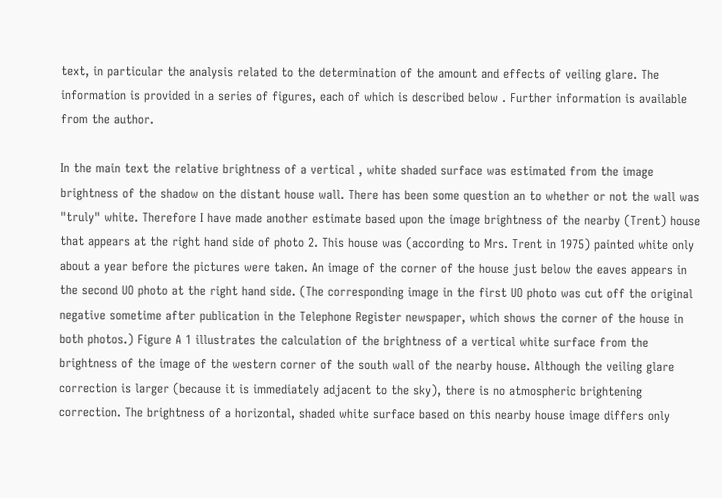text, in particular the analysis related to the determination of the amount and effects of veiling glare. The information is provided in a series of figures, each of which is described below . Further information is available from the author.

In the main text the relative brightness of a vertical , white shaded surface was estimated from the image brightness of the shadow on the distant house wall. There has been some question an to whether or not the wall was "truly" white. Therefore I have made another estimate based upon the image brightness of the nearby (Trent) house that appears at the right hand side of photo 2. This house was (according to Mrs. Trent in 1975) painted white only about a year before the pictures were taken. An image of the corner of the house just below the eaves appears in the second UO photo at the right hand side. (The corresponding image in the first UO photo was cut off the original negative sometime after publication in the Telephone Register newspaper, which shows the corner of the house in both photos.) Figure A 1 illustrates the calculation of the brightness of a vertical white surface from the brightness of the image of the western corner of the south wall of the nearby house. Although the veiling glare correction is larger (because it is immediately adjacent to the sky), there is no atmospheric brightening correction. The brightness of a horizontal, shaded white surface based on this nearby house image differs only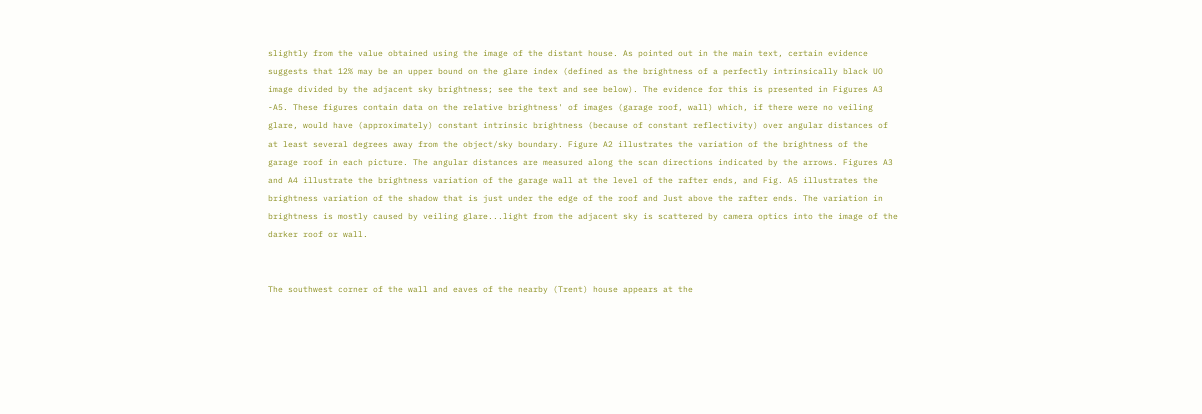slightly from the value obtained using the image of the distant house. As pointed out in the main text, certain evidence suggests that 12% may be an upper bound on the glare index (defined as the brightness of a perfectly intrinsically black UO image divided by the adjacent sky brightness; see the text and see below). The evidence for this is presented in Figures A3 -A5. These figures contain data on the relative brightness' of images (garage roof, wall) which, if there were no veiling glare, would have (approximately) constant intrinsic brightness (because of constant reflectivity) over angular distances of at least several degrees away from the object/sky boundary. Figure A2 illustrates the variation of the brightness of the garage roof in each picture. The angular distances are measured along the scan directions indicated by the arrows. Figures A3 and A4 illustrate the brightness variation of the garage wall at the level of the rafter ends, and Fig. A5 illustrates the brightness variation of the shadow that is just under the edge of the roof and Just above the rafter ends. The variation in brightness is mostly caused by veiling glare...light from the adjacent sky is scattered by camera optics into the image of the darker roof or wall.


The southwest corner of the wall and eaves of the nearby (Trent) house appears at the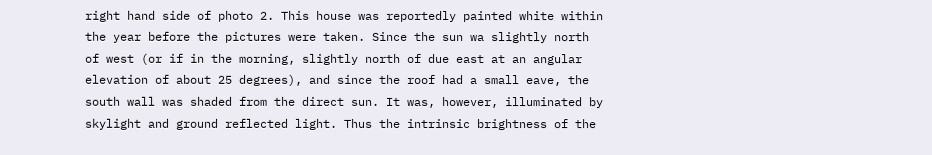right hand side of photo 2. This house was reportedly painted white within the year before the pictures were taken. Since the sun wa slightly north of west (or if in the morning, slightly north of due east at an angular elevation of about 25 degrees), and since the roof had a small eave, the south wall was shaded from the direct sun. It was, however, illuminated by skylight and ground reflected light. Thus the intrinsic brightness of the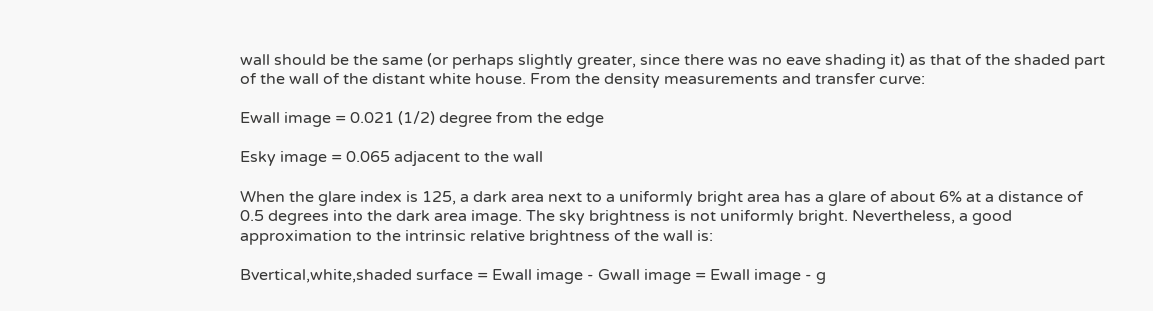wall should be the same (or perhaps slightly greater, since there was no eave shading it) as that of the shaded part of the wall of the distant white house. From the density measurements and transfer curve:

Ewall image = 0.021 (1/2) degree from the edge

Esky image = 0.065 adjacent to the wall

When the glare index is 125, a dark area next to a uniformly bright area has a glare of about 6% at a distance of 0.5 degrees into the dark area image. The sky brightness is not uniformly bright. Nevertheless, a good approximation to the intrinsic relative brightness of the wall is:

Bvertical,white,shaded surface = Ewall image - Gwall image = Ewall image - g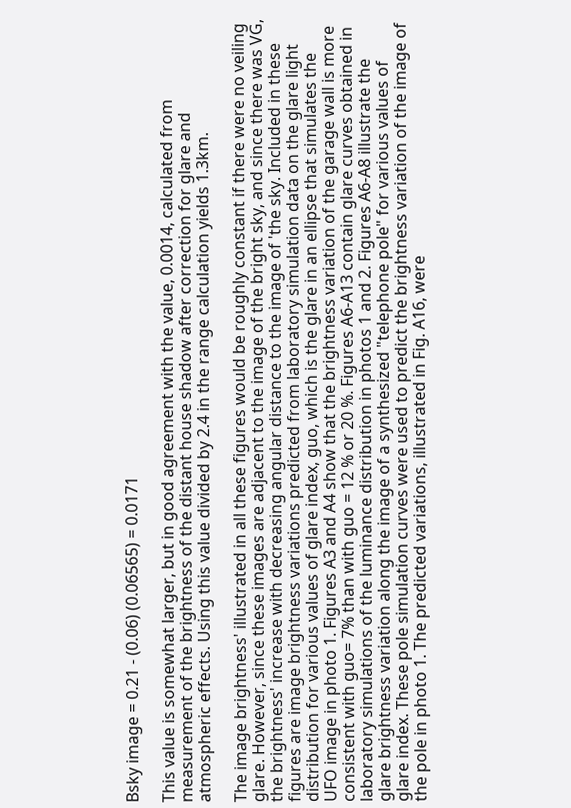Bsky image = 0.21 - (0.06) (0.06565) = 0.0171

This value is somewhat larger, but in good agreement with the value, 0.0014, calculated from measurement of the brightness of the distant house shadow after correction for glare and atmospheric effects. Using this value divided by 2.4 in the range calculation yields 1.3km.

The image brightness' illustrated in all these figures would be roughly constant if there were no veiling glare. However, since these images are adjacent to the image of the bright sky, and since there was VG, the brightness' increase with decreasing angular distance to the image of 'the sky. Included in these figures are image brightness variations predicted from laboratory simulation data on the glare light distribution for various values of glare index, guo, which is the glare in an ellipse that simulates the UFO image in photo 1. Figures A3 and A4 show that the brightness variation of the garage wall is more consistent with guo= 7% than with guo = 12 % or 20 %. Figures A6-A13 contain glare curves obtained in laboratory simulations of the luminance distribution in photos 1 and 2. Figures A6-A8 illustrate the glare brightness variation along the image of a synthesized "telephone pole" for various values of glare index. These pole simulation curves were used to predict the brightness variation of the image of the pole in photo 1. The predicted variations, illustrated in Fig. A16, were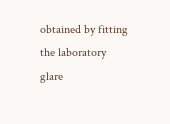obtained by fitting the laboratory glare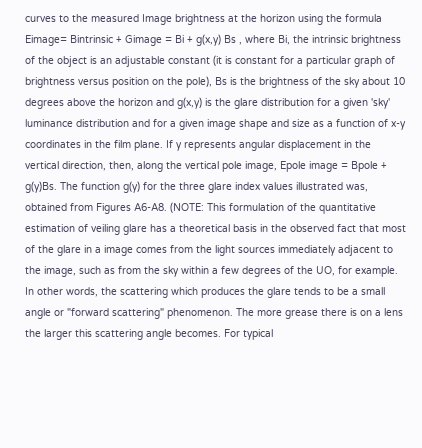curves to the measured Image brightness at the horizon using the formula Eimage= Bintrinsic + Gimage = Bi + g(x,y) Bs , where Bi, the intrinsic brightness of the object is an adjustable constant (it is constant for a particular graph of brightness versus position on the pole), Bs is the brightness of the sky about 10 degrees above the horizon and g(x,y) is the glare distribution for a given 'sky' luminance distribution and for a given image shape and size as a function of x-y coordinates in the film plane. If y represents angular displacement in the vertical direction, then, along the vertical pole image, Epole image = Bpole + g(y)Bs. The function g(y) for the three glare index values illustrated was, obtained from Figures A6-A8. (NOTE: This formulation of the quantitative estimation of veiling glare has a theoretical basis in the observed fact that most of the glare in a image comes from the light sources immediately adjacent to the image, such as from the sky within a few degrees of the UO, for example. In other words, the scattering which produces the glare tends to be a small angle or "forward scattering" phenomenon. The more grease there is on a lens the larger this scattering angle becomes. For typical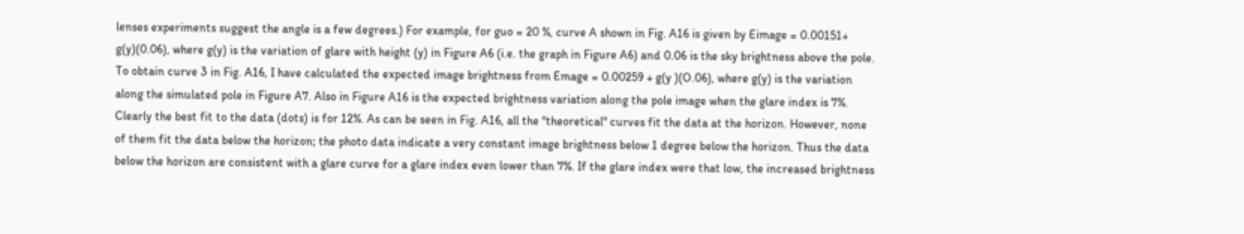lenses experiments suggest the angle is a few degrees.) For example, for guo = 20 %, curve A shown in Fig. A16 is given by Eimage = 0.00151+ g(y)(0.06), where g(y) is the variation of glare with height (y) in Figure A6 (i.e. the graph in Figure A6) and 0.06 is the sky brightness above the pole. To obtain curve 3 in Fig. A16, I have calculated the expected image brightness from Emage = 0.00259 + g(y )(O.06), where g(y) is the variation along the simulated pole in Figure A7. Also in Figure A16 is the expected brightness variation along the pole image when the glare index is 7%. Clearly the best fit to the data (dots) is for 12%. As can be seen in Fig. A16, all the "theoretical" curves fit the data at the horizon. However, none of them fit the data below the horizon; the photo data indicate a very constant image brightness below 1 degree below the horizon. Thus the data below the horizon are consistent with a glare curve for a glare index even lower than 7%. If the glare index were that low, the increased brightness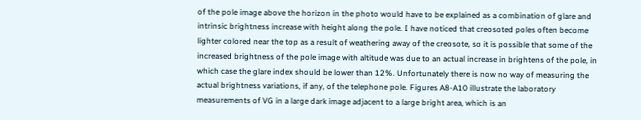of the pole image above the horizon in the photo would have to be explained as a combination of glare and intrinsic brightness increase with height along the pole. I have noticed that creosoted poles often become lighter colored near the top as a result of weathering away of the creosote, so it is possible that some of the increased brightness of the pole image with altitude was due to an actual increase in brightens of the pole, in which case the glare index should be lower than 12%. Unfortunately there is now no way of measuring the actual brightness variations, if any, of the telephone pole. Figures A8-A10 illustrate the laboratory measurements of VG in a large dark image adjacent to a large bright area, which is an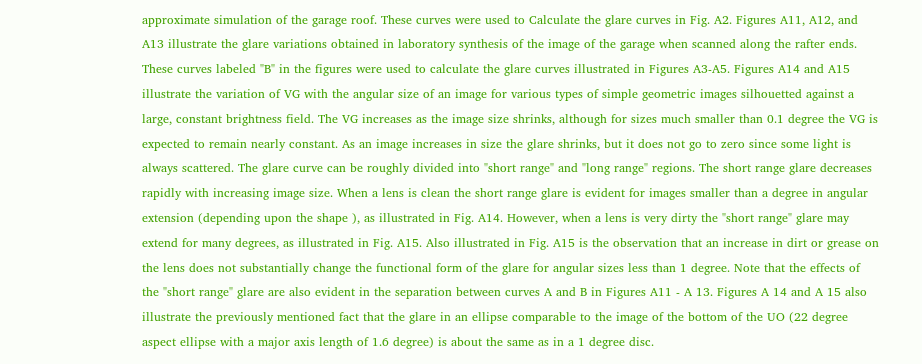approximate simulation of the garage roof. These curves were used to Calculate the glare curves in Fig. A2. Figures A11, A12, and A13 illustrate the glare variations obtained in laboratory synthesis of the image of the garage when scanned along the rafter ends. These curves labeled "B" in the figures were used to calculate the glare curves illustrated in Figures A3-A5. Figures A14 and A15 illustrate the variation of VG with the angular size of an image for various types of simple geometric images silhouetted against a large, constant brightness field. The VG increases as the image size shrinks, although for sizes much smaller than 0.1 degree the VG is expected to remain nearly constant. As an image increases in size the glare shrinks, but it does not go to zero since some light is always scattered. The glare curve can be roughly divided into "short range" and "long range" regions. The short range glare decreases rapidly with increasing image size. When a lens is clean the short range glare is evident for images smaller than a degree in angular extension (depending upon the shape ), as illustrated in Fig. A14. However, when a lens is very dirty the "short range" glare may extend for many degrees, as illustrated in Fig. A15. Also illustrated in Fig. A15 is the observation that an increase in dirt or grease on the lens does not substantially change the functional form of the glare for angular sizes less than 1 degree. Note that the effects of the "short range" glare are also evident in the separation between curves A and B in Figures A11 - A 13. Figures A 14 and A 15 also illustrate the previously mentioned fact that the glare in an ellipse comparable to the image of the bottom of the UO (22 degree aspect ellipse with a major axis length of 1.6 degree) is about the same as in a 1 degree disc.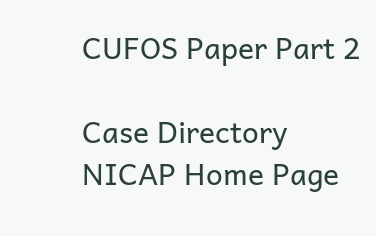CUFOS Paper Part 2

Case Directory
NICAP Home Page